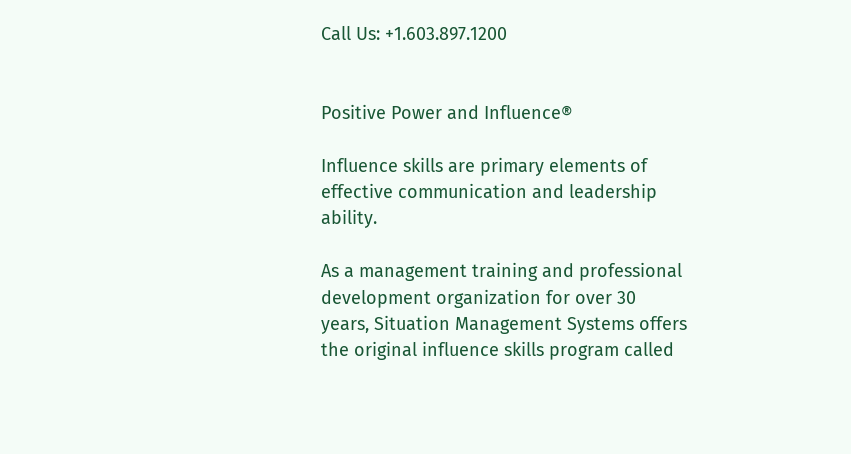Call Us: +1.603.897.1200


Positive Power and Influence®

Influence skills are primary elements of effective communication and leadership ability.

As a management training and professional development organization for over 30 years, Situation Management Systems offers the original influence skills program called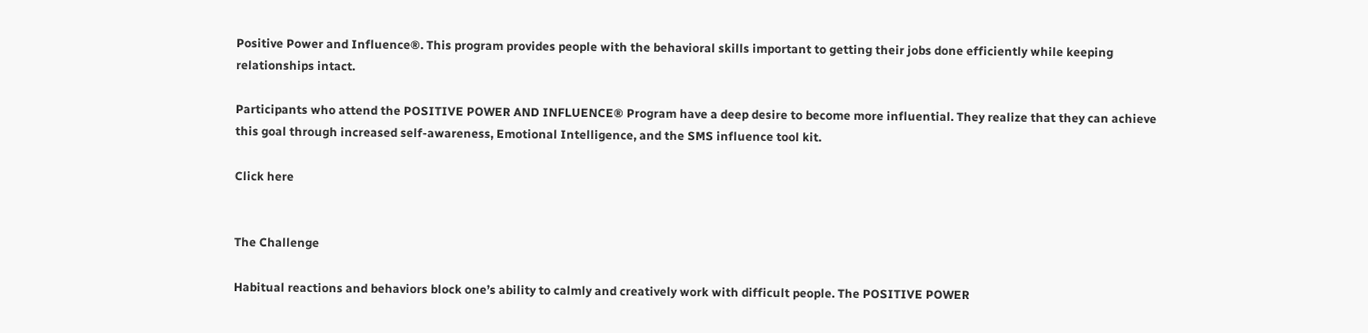Positive Power and Influence®. This program provides people with the behavioral skills important to getting their jobs done efficiently while keeping relationships intact.

Participants who attend the POSITIVE POWER AND INFLUENCE® Program have a deep desire to become more influential. They realize that they can achieve this goal through increased self-awareness, Emotional Intelligence, and the SMS influence tool kit.

Click here


The Challenge

Habitual reactions and behaviors block one’s ability to calmly and creatively work with difficult people. The POSITIVE POWER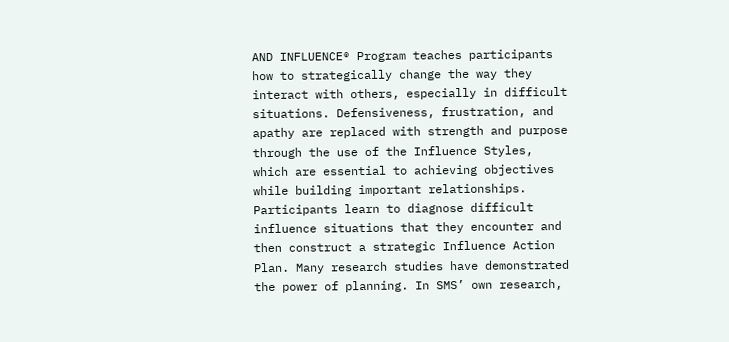AND INFLUENCE® Program teaches participants how to strategically change the way they interact with others, especially in difficult situations. Defensiveness, frustration, and apathy are replaced with strength and purpose through the use of the Influence Styles, which are essential to achieving objectives while building important relationships. Participants learn to diagnose difficult influence situations that they encounter and then construct a strategic Influence Action Plan. Many research studies have demonstrated the power of planning. In SMS’ own research,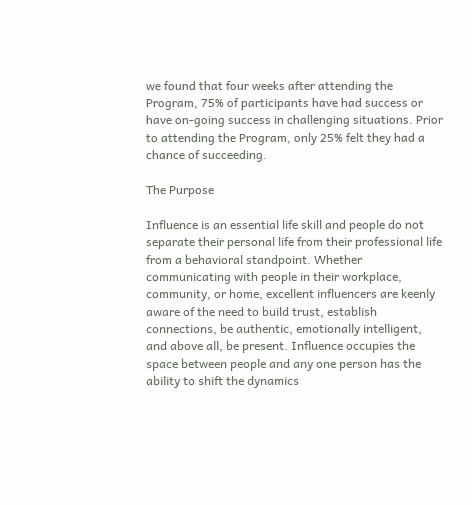we found that four weeks after attending the Program, 75% of participants have had success or have on-going success in challenging situations. Prior to attending the Program, only 25% felt they had a chance of succeeding.

The Purpose

Influence is an essential life skill and people do not separate their personal life from their professional life from a behavioral standpoint. Whether communicating with people in their workplace, community, or home, excellent influencers are keenly aware of the need to build trust, establish connections, be authentic, emotionally intelligent, and above all, be present. Influence occupies the space between people and any one person has the ability to shift the dynamics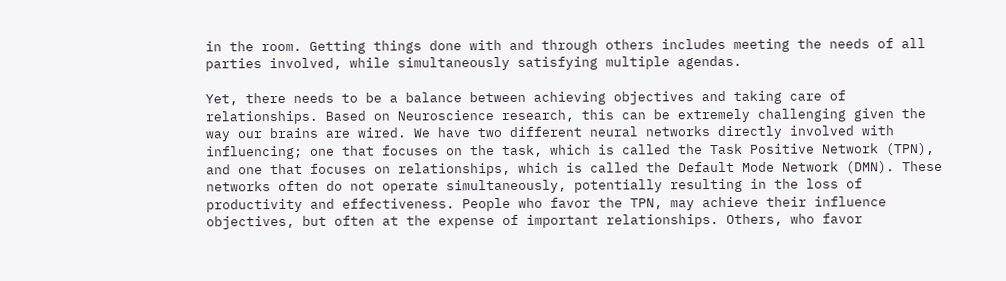in the room. Getting things done with and through others includes meeting the needs of all parties involved, while simultaneously satisfying multiple agendas.

Yet, there needs to be a balance between achieving objectives and taking care of relationships. Based on Neuroscience research, this can be extremely challenging given the way our brains are wired. We have two different neural networks directly involved with influencing; one that focuses on the task, which is called the Task Positive Network (TPN), and one that focuses on relationships, which is called the Default Mode Network (DMN). These networks often do not operate simultaneously, potentially resulting in the loss of productivity and effectiveness. People who favor the TPN, may achieve their influence objectives, but often at the expense of important relationships. Others, who favor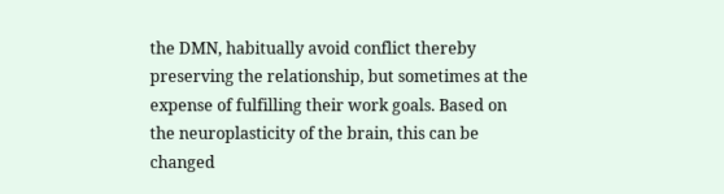the DMN, habitually avoid conflict thereby preserving the relationship, but sometimes at the expense of fulfilling their work goals. Based on the neuroplasticity of the brain, this can be changed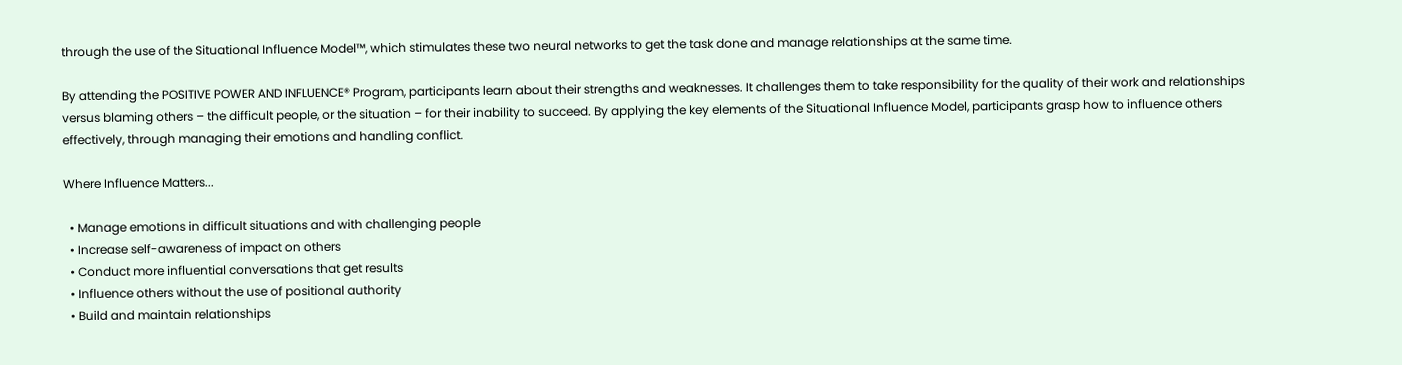through the use of the Situational Influence Model™, which stimulates these two neural networks to get the task done and manage relationships at the same time.

By attending the POSITIVE POWER AND INFLUENCE® Program, participants learn about their strengths and weaknesses. It challenges them to take responsibility for the quality of their work and relationships versus blaming others – the difficult people, or the situation – for their inability to succeed. By applying the key elements of the Situational Influence Model, participants grasp how to influence others effectively, through managing their emotions and handling conflict.

Where Influence Matters...

  • Manage emotions in difficult situations and with challenging people
  • Increase self-awareness of impact on others
  • Conduct more influential conversations that get results
  • Influence others without the use of positional authority
  • Build and maintain relationships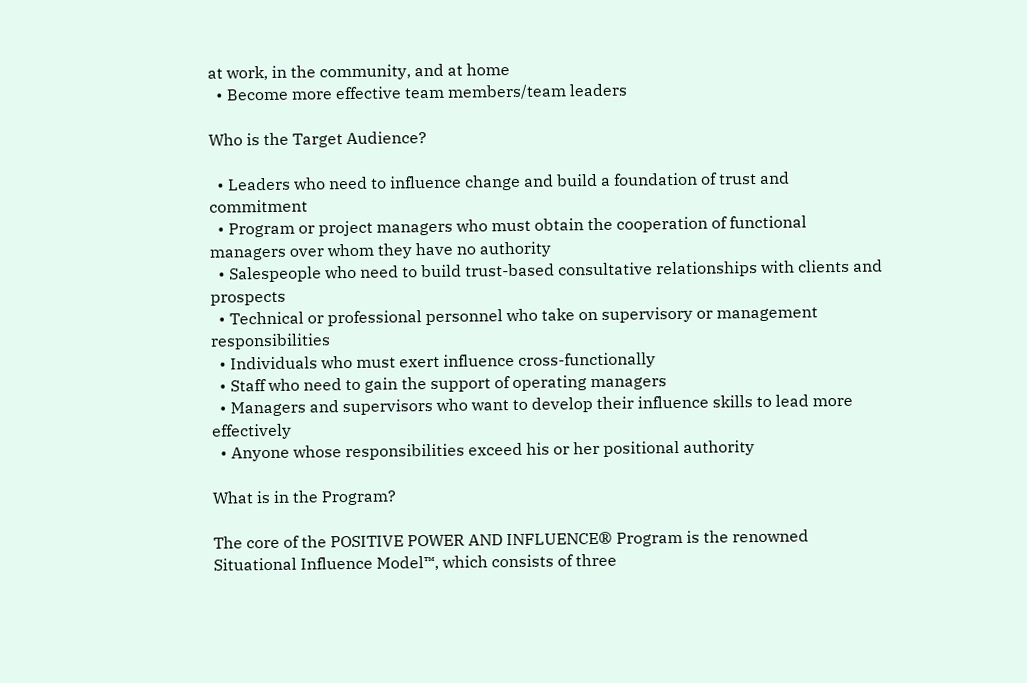at work, in the community, and at home
  • Become more effective team members/team leaders

Who is the Target Audience?

  • Leaders who need to influence change and build a foundation of trust and commitment
  • Program or project managers who must obtain the cooperation of functional managers over whom they have no authority
  • Salespeople who need to build trust-based consultative relationships with clients and prospects
  • Technical or professional personnel who take on supervisory or management responsibilities
  • Individuals who must exert influence cross-functionally
  • Staff who need to gain the support of operating managers
  • Managers and supervisors who want to develop their influence skills to lead more effectively
  • Anyone whose responsibilities exceed his or her positional authority

What is in the Program?

The core of the POSITIVE POWER AND INFLUENCE® Program is the renowned Situational Influence Model™, which consists of three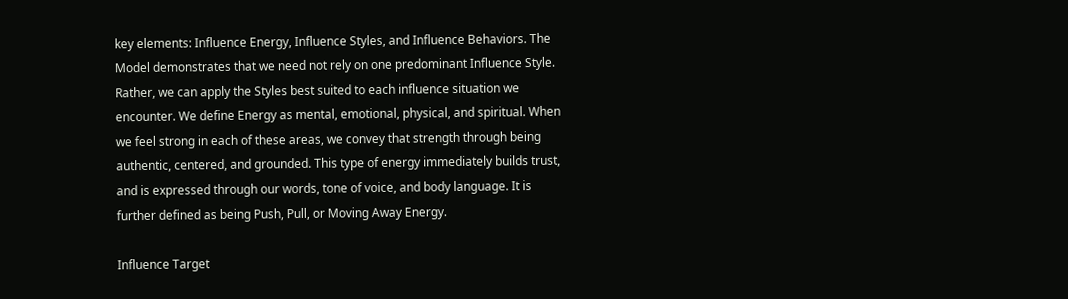key elements: Influence Energy, Influence Styles, and Influence Behaviors. The Model demonstrates that we need not rely on one predominant Influence Style. Rather, we can apply the Styles best suited to each influence situation we encounter. We define Energy as mental, emotional, physical, and spiritual. When we feel strong in each of these areas, we convey that strength through being authentic, centered, and grounded. This type of energy immediately builds trust, and is expressed through our words, tone of voice, and body language. It is further defined as being Push, Pull, or Moving Away Energy.

Influence Target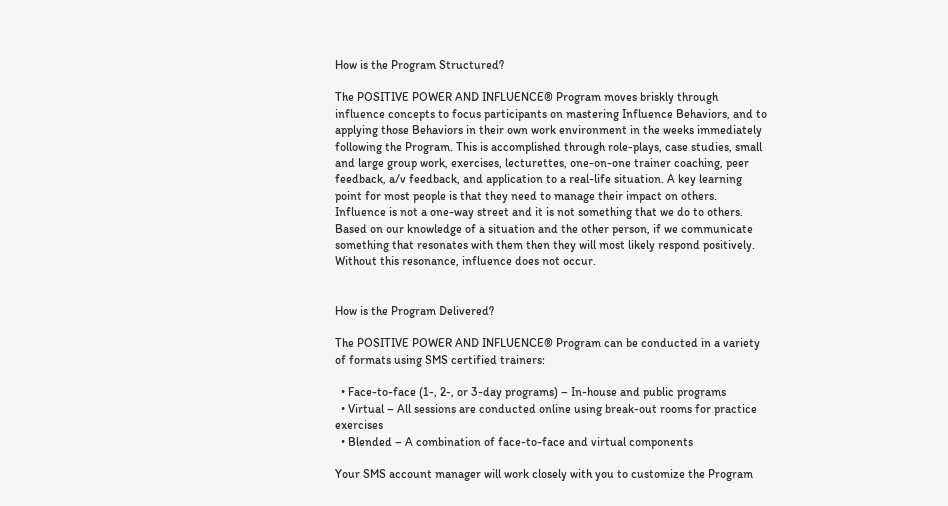How is the Program Structured?

The POSITIVE POWER AND INFLUENCE® Program moves briskly through influence concepts to focus participants on mastering Influence Behaviors, and to applying those Behaviors in their own work environment in the weeks immediately following the Program. This is accomplished through role-plays, case studies, small and large group work, exercises, lecturettes, one-on-one trainer coaching, peer feedback, a/v feedback, and application to a real-life situation. A key learning point for most people is that they need to manage their impact on others. Influence is not a one-way street and it is not something that we do to others. Based on our knowledge of a situation and the other person, if we communicate something that resonates with them then they will most likely respond positively. Without this resonance, influence does not occur.


How is the Program Delivered?

The POSITIVE POWER AND INFLUENCE® Program can be conducted in a variety of formats using SMS certified trainers:

  • Face-to-face (1-, 2-, or 3-day programs) – In-house and public programs
  • Virtual – All sessions are conducted online using break-out rooms for practice exercises
  • Blended – A combination of face-to-face and virtual components

Your SMS account manager will work closely with you to customize the Program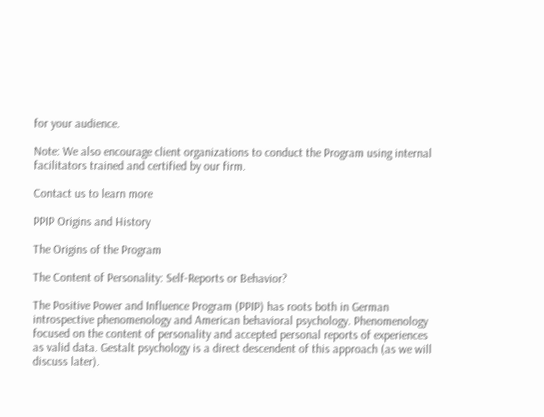for your audience.

Note: We also encourage client organizations to conduct the Program using internal facilitators trained and certified by our firm.

Contact us to learn more

PPIP Origins and History

The Origins of the Program

The Content of Personality: Self-Reports or Behavior?

The Positive Power and Influence Program (PPIP) has roots both in German introspective phenomenology and American behavioral psychology. Phenomenology focused on the content of personality and accepted personal reports of experiences as valid data. Gestalt psychology is a direct descendent of this approach (as we will discuss later).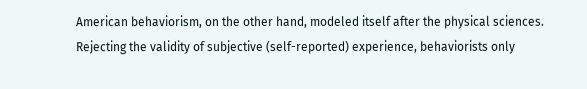American behaviorism, on the other hand, modeled itself after the physical sciences. Rejecting the validity of subjective (self-reported) experience, behaviorists only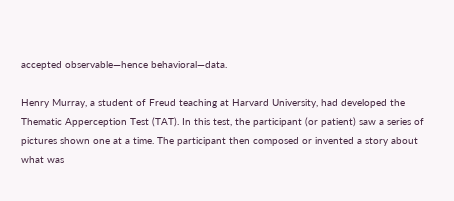accepted observable—hence behavioral—data.

Henry Murray, a student of Freud teaching at Harvard University, had developed the Thematic Apperception Test (TAT). In this test, the participant (or patient) saw a series of pictures shown one at a time. The participant then composed or invented a story about what was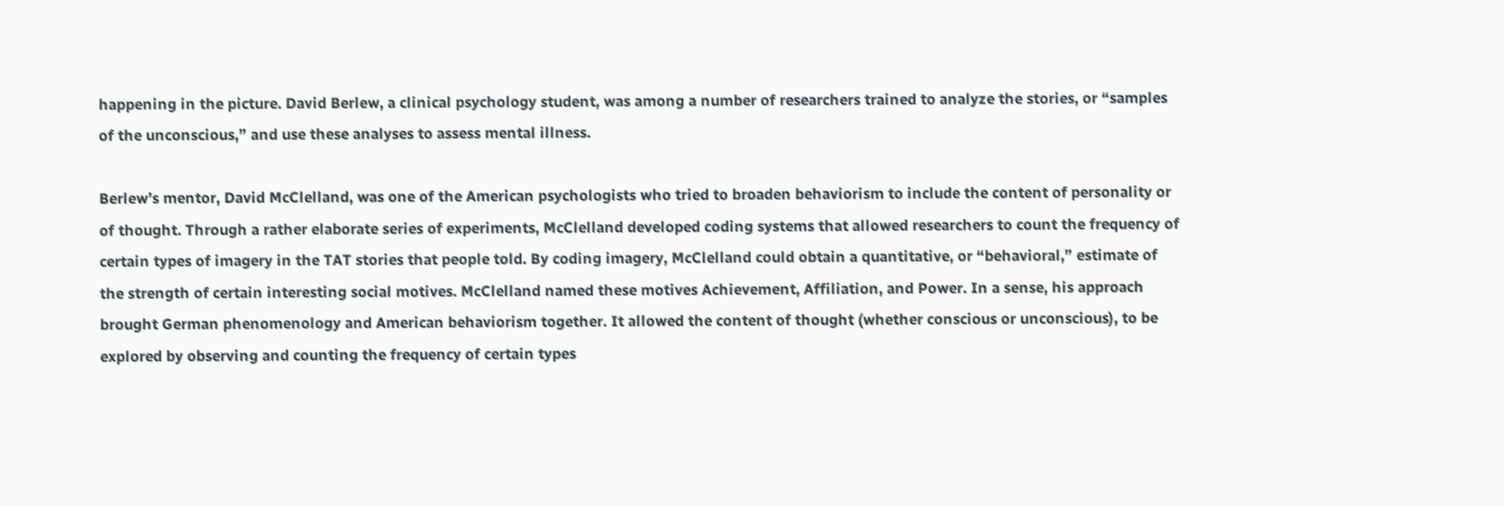happening in the picture. David Berlew, a clinical psychology student, was among a number of researchers trained to analyze the stories, or “samples of the unconscious,” and use these analyses to assess mental illness.

Berlew’s mentor, David McClelland, was one of the American psychologists who tried to broaden behaviorism to include the content of personality or of thought. Through a rather elaborate series of experiments, McClelland developed coding systems that allowed researchers to count the frequency of certain types of imagery in the TAT stories that people told. By coding imagery, McClelland could obtain a quantitative, or “behavioral,” estimate of the strength of certain interesting social motives. McClelland named these motives Achievement, Affiliation, and Power. In a sense, his approach brought German phenomenology and American behaviorism together. It allowed the content of thought (whether conscious or unconscious), to be explored by observing and counting the frequency of certain types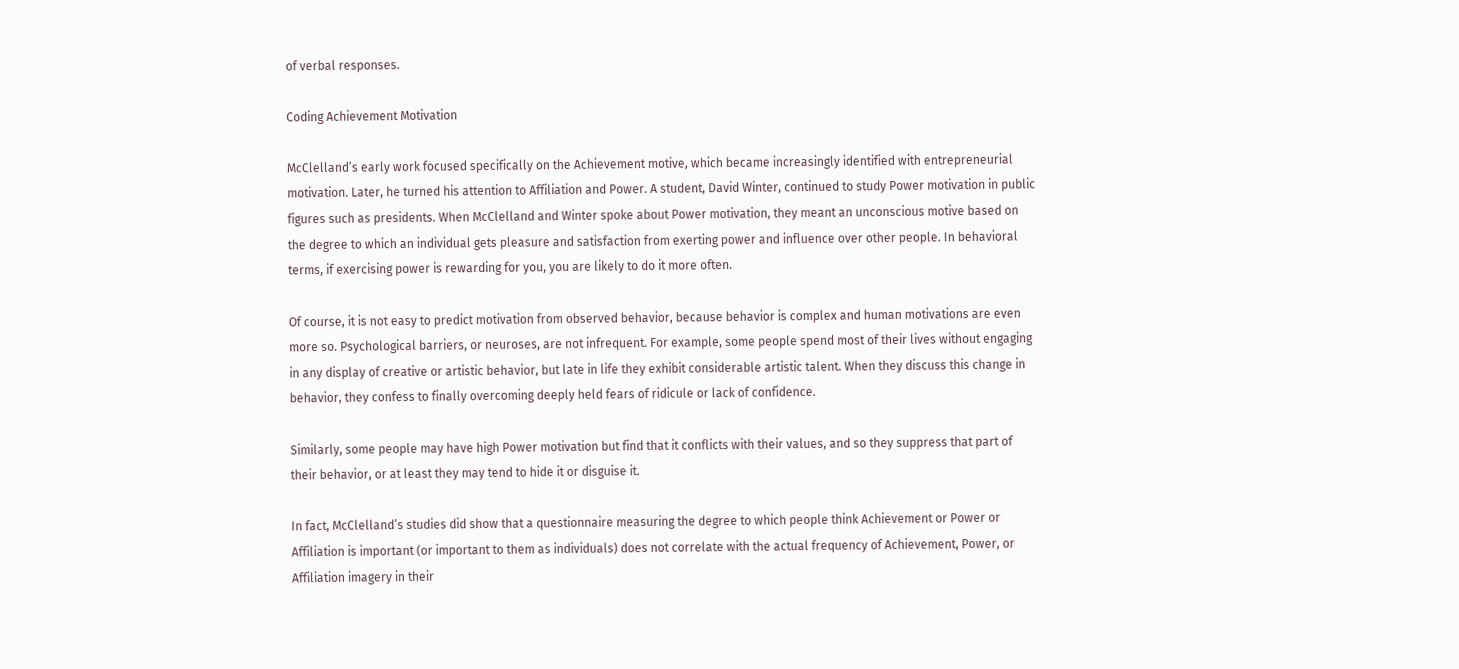of verbal responses.

Coding Achievement Motivation

McClelland’s early work focused specifically on the Achievement motive, which became increasingly identified with entrepreneurial motivation. Later, he turned his attention to Affiliation and Power. A student, David Winter, continued to study Power motivation in public figures such as presidents. When McClelland and Winter spoke about Power motivation, they meant an unconscious motive based on the degree to which an individual gets pleasure and satisfaction from exerting power and influence over other people. In behavioral terms, if exercising power is rewarding for you, you are likely to do it more often.

Of course, it is not easy to predict motivation from observed behavior, because behavior is complex and human motivations are even more so. Psychological barriers, or neuroses, are not infrequent. For example, some people spend most of their lives without engaging in any display of creative or artistic behavior, but late in life they exhibit considerable artistic talent. When they discuss this change in behavior, they confess to finally overcoming deeply held fears of ridicule or lack of confidence.

Similarly, some people may have high Power motivation but find that it conflicts with their values, and so they suppress that part of their behavior, or at least they may tend to hide it or disguise it.

In fact, McClelland’s studies did show that a questionnaire measuring the degree to which people think Achievement or Power or Affiliation is important (or important to them as individuals) does not correlate with the actual frequency of Achievement, Power, or Affiliation imagery in their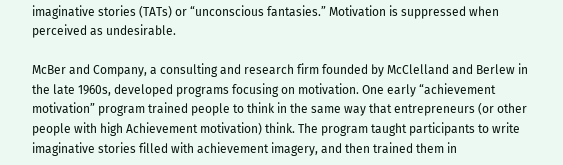imaginative stories (TATs) or “unconscious fantasies.” Motivation is suppressed when perceived as undesirable.

McBer and Company, a consulting and research firm founded by McClelland and Berlew in the late 1960s, developed programs focusing on motivation. One early “achievement motivation” program trained people to think in the same way that entrepreneurs (or other people with high Achievement motivation) think. The program taught participants to write imaginative stories filled with achievement imagery, and then trained them in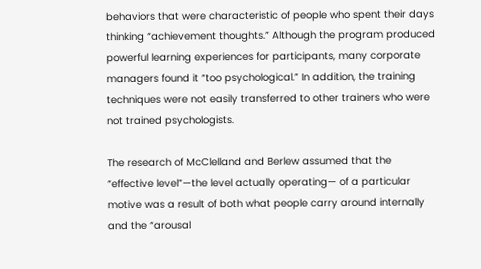behaviors that were characteristic of people who spent their days thinking “achievement thoughts.” Although the program produced powerful learning experiences for participants, many corporate managers found it “too psychological.” In addition, the training techniques were not easily transferred to other trainers who were not trained psychologists.

The research of McClelland and Berlew assumed that the “effective level”—the level actually operating— of a particular motive was a result of both what people carry around internally and the “arousal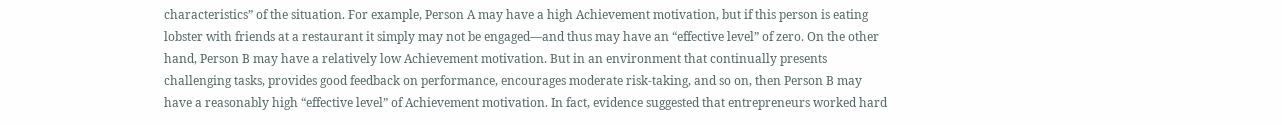characteristics” of the situation. For example, Person A may have a high Achievement motivation, but if this person is eating lobster with friends at a restaurant it simply may not be engaged—and thus may have an “effective level” of zero. On the other hand, Person B may have a relatively low Achievement motivation. But in an environment that continually presents challenging tasks, provides good feedback on performance, encourages moderate risk-taking, and so on, then Person B may have a reasonably high “effective level” of Achievement motivation. In fact, evidence suggested that entrepreneurs worked hard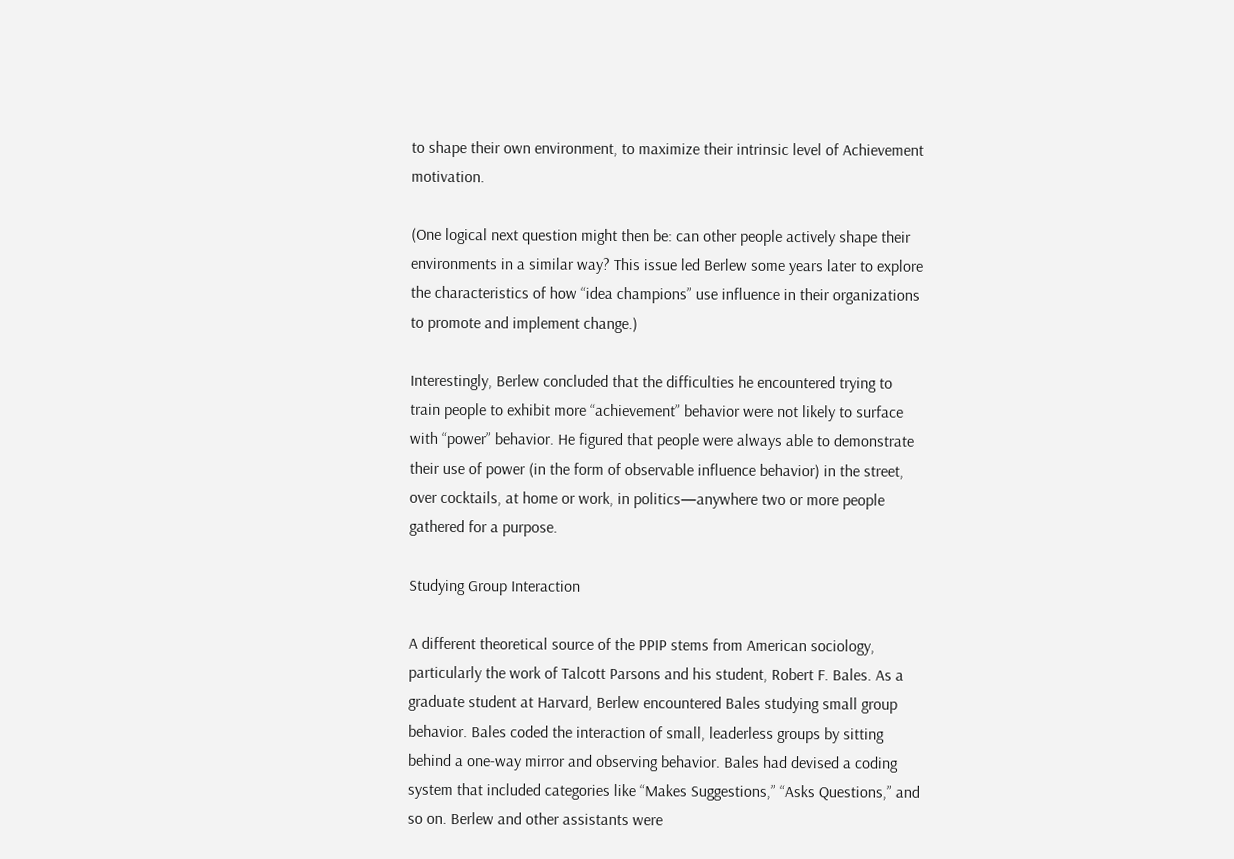to shape their own environment, to maximize their intrinsic level of Achievement motivation.

(One logical next question might then be: can other people actively shape their environments in a similar way? This issue led Berlew some years later to explore the characteristics of how “idea champions” use influence in their organizations to promote and implement change.)

Interestingly, Berlew concluded that the difficulties he encountered trying to train people to exhibit more “achievement” behavior were not likely to surface with “power” behavior. He figured that people were always able to demonstrate their use of power (in the form of observable influence behavior) in the street, over cocktails, at home or work, in politics—anywhere two or more people gathered for a purpose.

Studying Group Interaction

A different theoretical source of the PPIP stems from American sociology, particularly the work of Talcott Parsons and his student, Robert F. Bales. As a graduate student at Harvard, Berlew encountered Bales studying small group behavior. Bales coded the interaction of small, leaderless groups by sitting behind a one-way mirror and observing behavior. Bales had devised a coding system that included categories like “Makes Suggestions,” “Asks Questions,” and so on. Berlew and other assistants were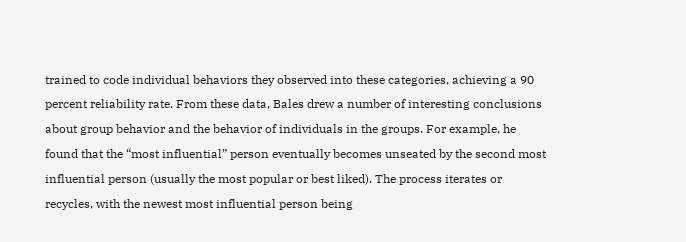trained to code individual behaviors they observed into these categories, achieving a 90 percent reliability rate. From these data, Bales drew a number of interesting conclusions about group behavior and the behavior of individuals in the groups. For example, he found that the “most influential” person eventually becomes unseated by the second most influential person (usually the most popular or best liked). The process iterates or recycles, with the newest most influential person being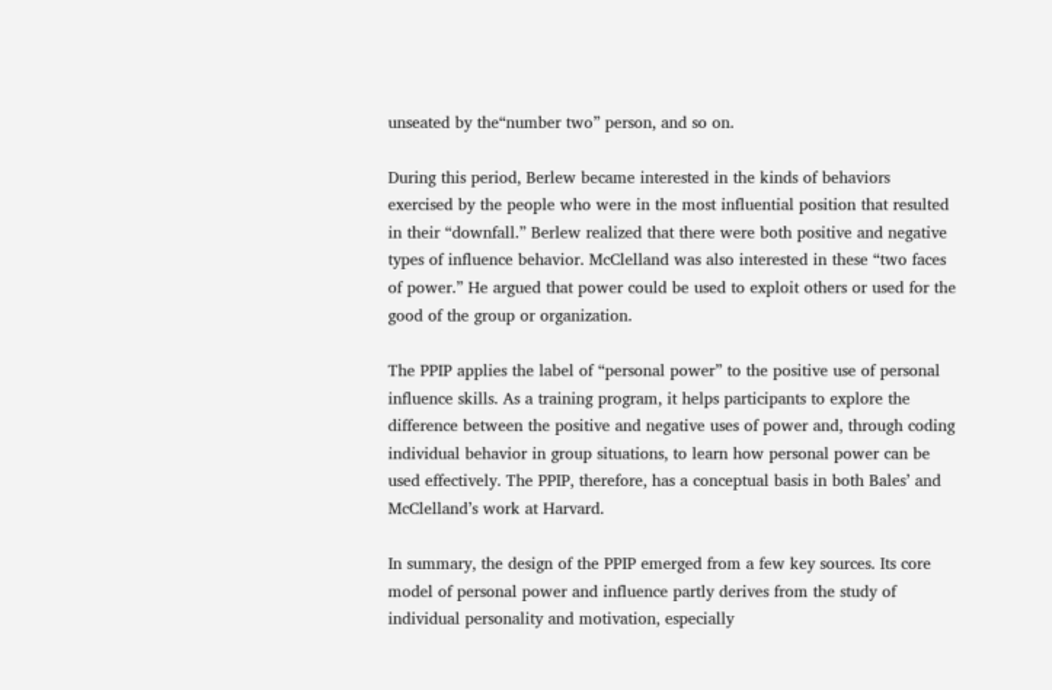unseated by the“number two” person, and so on.

During this period, Berlew became interested in the kinds of behaviors exercised by the people who were in the most influential position that resulted in their “downfall.” Berlew realized that there were both positive and negative types of influence behavior. McClelland was also interested in these “two faces of power.” He argued that power could be used to exploit others or used for the good of the group or organization.

The PPIP applies the label of “personal power” to the positive use of personal influence skills. As a training program, it helps participants to explore the difference between the positive and negative uses of power and, through coding individual behavior in group situations, to learn how personal power can be used effectively. The PPIP, therefore, has a conceptual basis in both Bales’ and McClelland’s work at Harvard.

In summary, the design of the PPIP emerged from a few key sources. Its core model of personal power and influence partly derives from the study of individual personality and motivation, especially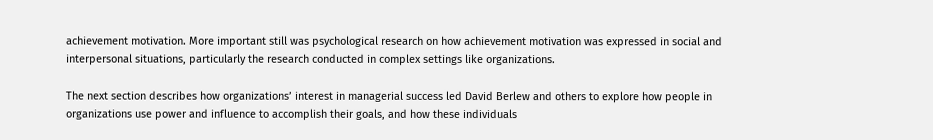achievement motivation. More important still was psychological research on how achievement motivation was expressed in social and interpersonal situations, particularly the research conducted in complex settings like organizations.

The next section describes how organizations’ interest in managerial success led David Berlew and others to explore how people in organizations use power and influence to accomplish their goals, and how these individuals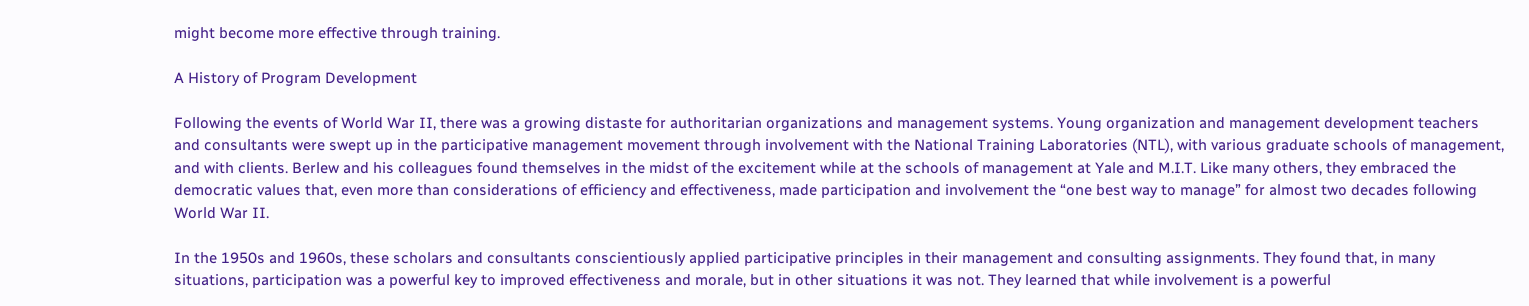might become more effective through training.

A History of Program Development

Following the events of World War II, there was a growing distaste for authoritarian organizations and management systems. Young organization and management development teachers and consultants were swept up in the participative management movement through involvement with the National Training Laboratories (NTL), with various graduate schools of management, and with clients. Berlew and his colleagues found themselves in the midst of the excitement while at the schools of management at Yale and M.I.T. Like many others, they embraced the democratic values that, even more than considerations of efficiency and effectiveness, made participation and involvement the “one best way to manage” for almost two decades following World War II.

In the 1950s and 1960s, these scholars and consultants conscientiously applied participative principles in their management and consulting assignments. They found that, in many situations, participation was a powerful key to improved effectiveness and morale, but in other situations it was not. They learned that while involvement is a powerful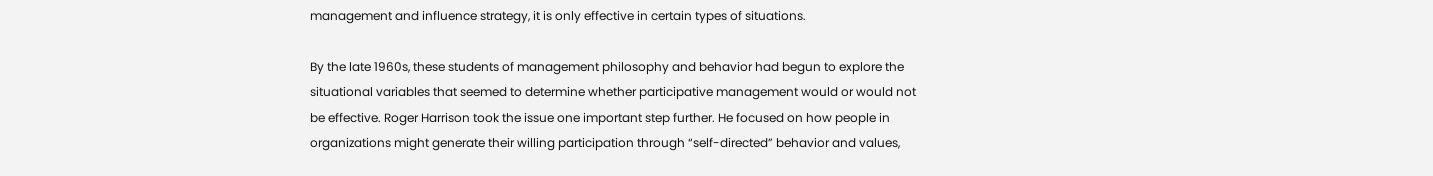management and influence strategy, it is only effective in certain types of situations.

By the late 1960s, these students of management philosophy and behavior had begun to explore the situational variables that seemed to determine whether participative management would or would not be effective. Roger Harrison took the issue one important step further. He focused on how people in organizations might generate their willing participation through “self-directed” behavior and values,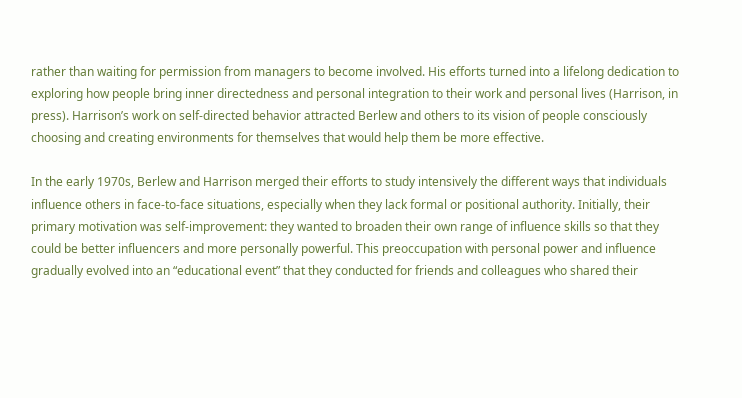rather than waiting for permission from managers to become involved. His efforts turned into a lifelong dedication to exploring how people bring inner directedness and personal integration to their work and personal lives (Harrison, in press). Harrison’s work on self-directed behavior attracted Berlew and others to its vision of people consciously choosing and creating environments for themselves that would help them be more effective.

In the early 1970s, Berlew and Harrison merged their efforts to study intensively the different ways that individuals influence others in face-to-face situations, especially when they lack formal or positional authority. Initially, their primary motivation was self-improvement: they wanted to broaden their own range of influence skills so that they could be better influencers and more personally powerful. This preoccupation with personal power and influence gradually evolved into an “educational event” that they conducted for friends and colleagues who shared their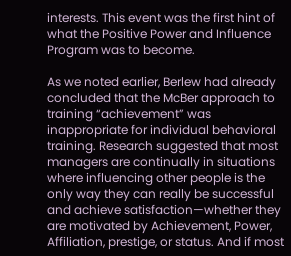interests. This event was the first hint of what the Positive Power and Influence Program was to become.

As we noted earlier, Berlew had already concluded that the McBer approach to training “achievement” was inappropriate for individual behavioral training. Research suggested that most managers are continually in situations where influencing other people is the only way they can really be successful and achieve satisfaction—whether they are motivated by Achievement, Power, Affiliation, prestige, or status. And if most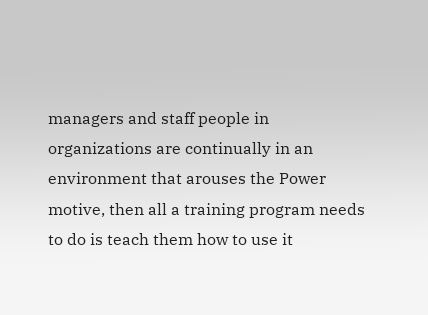managers and staff people in organizations are continually in an environment that arouses the Power motive, then all a training program needs to do is teach them how to use it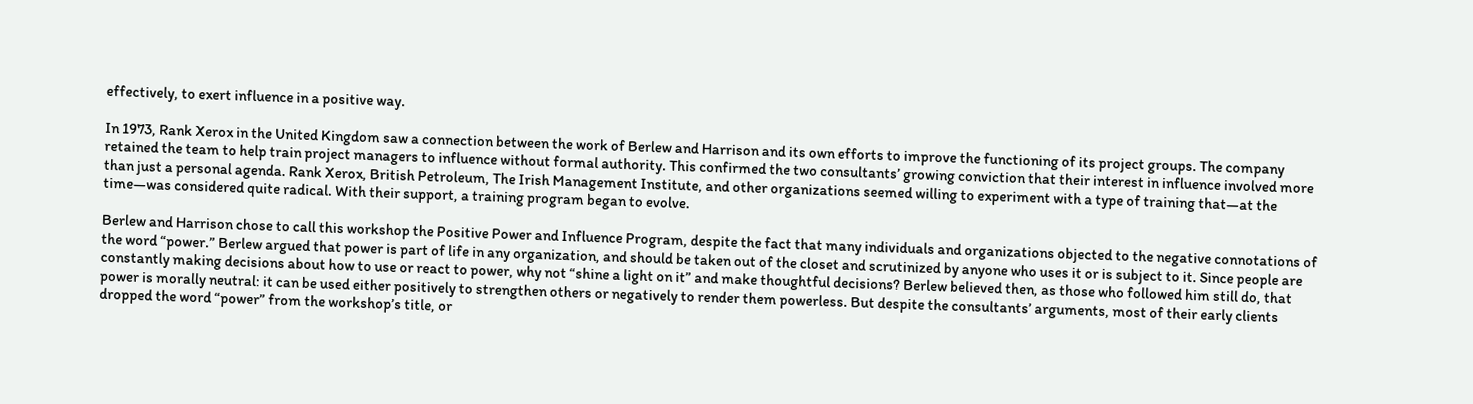effectively, to exert influence in a positive way.

In 1973, Rank Xerox in the United Kingdom saw a connection between the work of Berlew and Harrison and its own efforts to improve the functioning of its project groups. The company retained the team to help train project managers to influence without formal authority. This confirmed the two consultants’ growing conviction that their interest in influence involved more than just a personal agenda. Rank Xerox, British Petroleum, The Irish Management Institute, and other organizations seemed willing to experiment with a type of training that—at the time—was considered quite radical. With their support, a training program began to evolve.

Berlew and Harrison chose to call this workshop the Positive Power and Influence Program, despite the fact that many individuals and organizations objected to the negative connotations of the word “power.” Berlew argued that power is part of life in any organization, and should be taken out of the closet and scrutinized by anyone who uses it or is subject to it. Since people are constantly making decisions about how to use or react to power, why not “shine a light on it” and make thoughtful decisions? Berlew believed then, as those who followed him still do, that power is morally neutral: it can be used either positively to strengthen others or negatively to render them powerless. But despite the consultants’ arguments, most of their early clients dropped the word “power” from the workshop’s title, or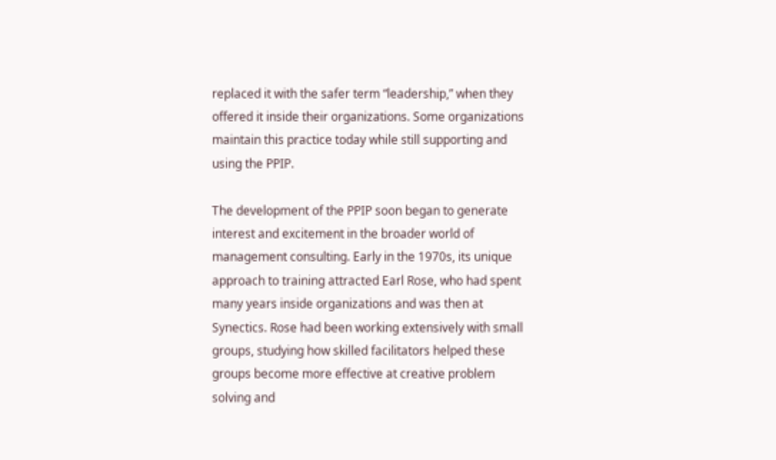replaced it with the safer term “leadership,” when they offered it inside their organizations. Some organizations maintain this practice today while still supporting and using the PPIP.

The development of the PPIP soon began to generate interest and excitement in the broader world of management consulting. Early in the 1970s, its unique approach to training attracted Earl Rose, who had spent many years inside organizations and was then at Synectics. Rose had been working extensively with small groups, studying how skilled facilitators helped these groups become more effective at creative problem solving and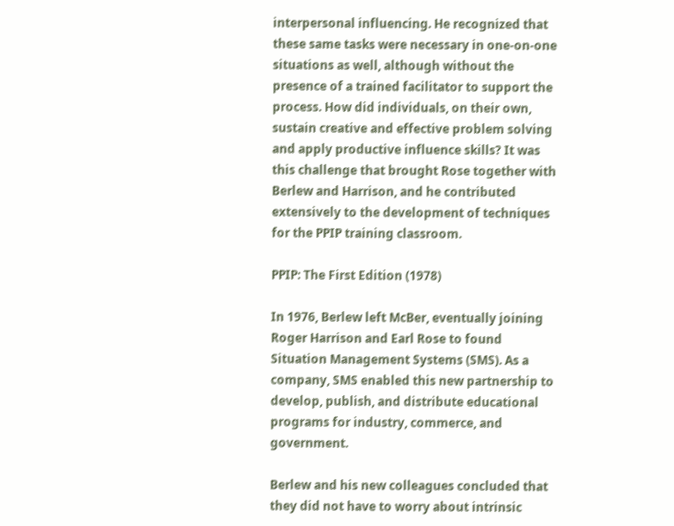interpersonal influencing. He recognized that these same tasks were necessary in one-on-one situations as well, although without the presence of a trained facilitator to support the process. How did individuals, on their own, sustain creative and effective problem solving and apply productive influence skills? It was this challenge that brought Rose together with Berlew and Harrison, and he contributed extensively to the development of techniques for the PPIP training classroom.

PPIP: The First Edition (1978)

In 1976, Berlew left McBer, eventually joining Roger Harrison and Earl Rose to found Situation Management Systems (SMS). As a company, SMS enabled this new partnership to develop, publish, and distribute educational programs for industry, commerce, and government.

Berlew and his new colleagues concluded that they did not have to worry about intrinsic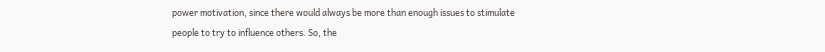power motivation, since there would always be more than enough issues to stimulate people to try to influence others. So, the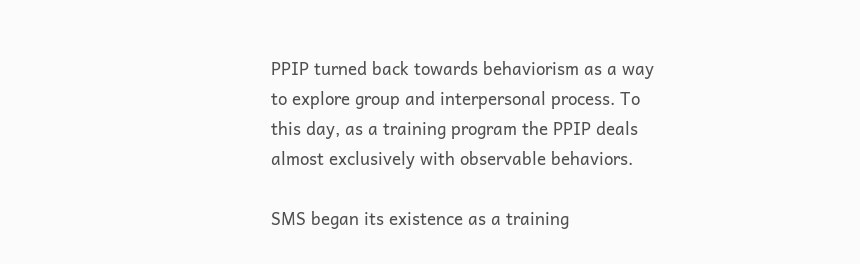PPIP turned back towards behaviorism as a way to explore group and interpersonal process. To this day, as a training program the PPIP deals almost exclusively with observable behaviors.

SMS began its existence as a training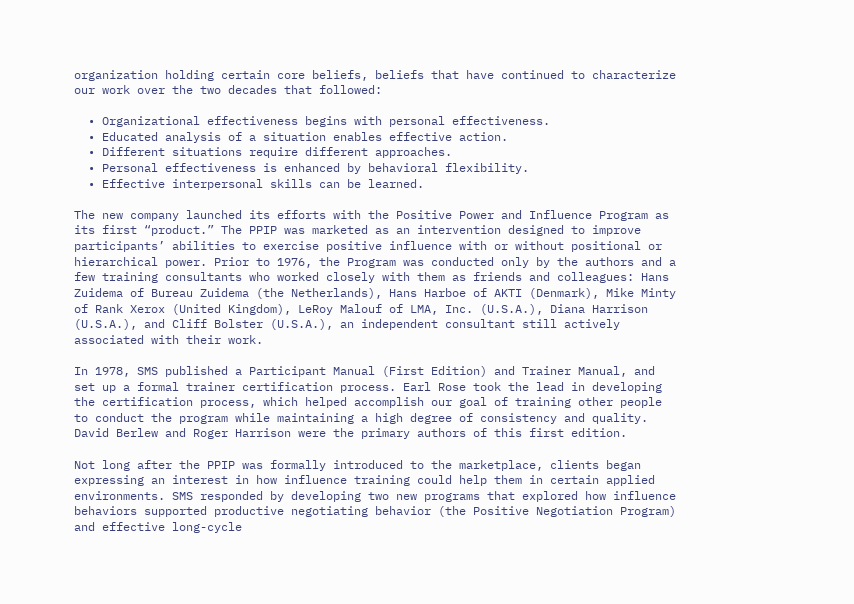organization holding certain core beliefs, beliefs that have continued to characterize our work over the two decades that followed:

  • Organizational effectiveness begins with personal effectiveness.
  • Educated analysis of a situation enables effective action.
  • Different situations require different approaches.
  • Personal effectiveness is enhanced by behavioral flexibility.
  • Effective interpersonal skills can be learned.

The new company launched its efforts with the Positive Power and Influence Program as its first “product.” The PPIP was marketed as an intervention designed to improve participants’ abilities to exercise positive influence with or without positional or hierarchical power. Prior to 1976, the Program was conducted only by the authors and a few training consultants who worked closely with them as friends and colleagues: Hans Zuidema of Bureau Zuidema (the Netherlands), Hans Harboe of AKTI (Denmark), Mike Minty of Rank Xerox (United Kingdom), LeRoy Malouf of LMA, Inc. (U.S.A.), Diana Harrison (U.S.A.), and Cliff Bolster (U.S.A.), an independent consultant still actively associated with their work.

In 1978, SMS published a Participant Manual (First Edition) and Trainer Manual, and set up a formal trainer certification process. Earl Rose took the lead in developing the certification process, which helped accomplish our goal of training other people to conduct the program while maintaining a high degree of consistency and quality. David Berlew and Roger Harrison were the primary authors of this first edition.

Not long after the PPIP was formally introduced to the marketplace, clients began expressing an interest in how influence training could help them in certain applied environments. SMS responded by developing two new programs that explored how influence behaviors supported productive negotiating behavior (the Positive Negotiation Program) and effective long-cycle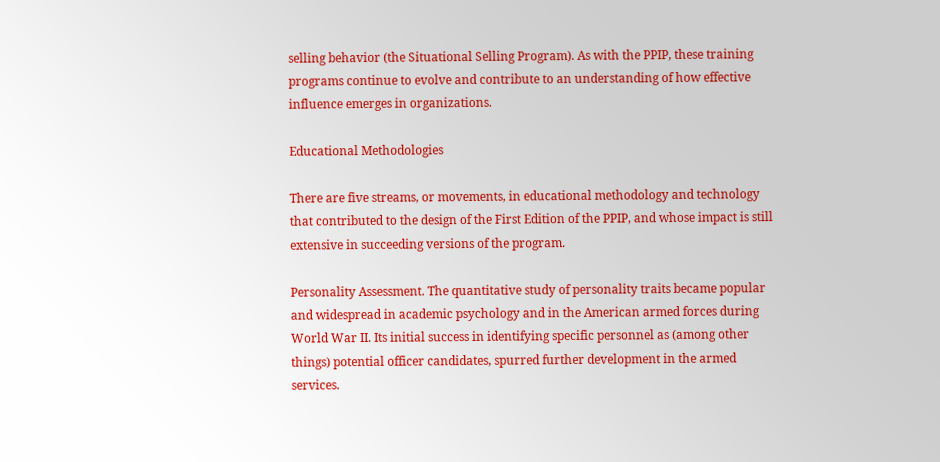selling behavior (the Situational Selling Program). As with the PPIP, these training programs continue to evolve and contribute to an understanding of how effective influence emerges in organizations.

Educational Methodologies

There are five streams, or movements, in educational methodology and technology that contributed to the design of the First Edition of the PPIP, and whose impact is still extensive in succeeding versions of the program.

Personality Assessment. The quantitative study of personality traits became popular and widespread in academic psychology and in the American armed forces during World War II. Its initial success in identifying specific personnel as (among other things) potential officer candidates, spurred further development in the armed services.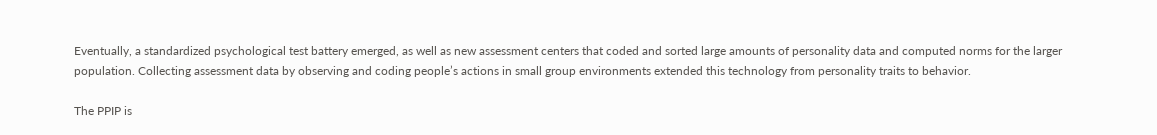Eventually, a standardized psychological test battery emerged, as well as new assessment centers that coded and sorted large amounts of personality data and computed norms for the larger population. Collecting assessment data by observing and coding people’s actions in small group environments extended this technology from personality traits to behavior.

The PPIP is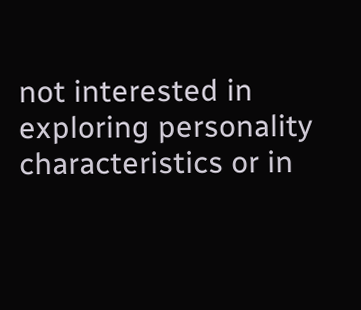not interested in exploring personality characteristics or in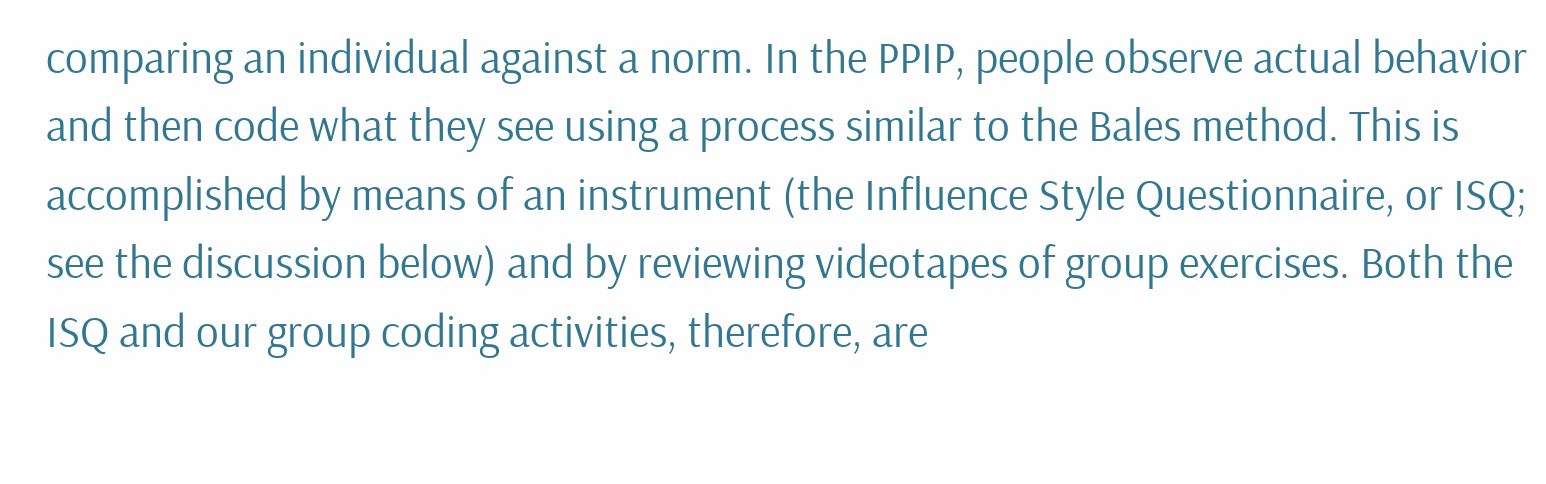comparing an individual against a norm. In the PPIP, people observe actual behavior and then code what they see using a process similar to the Bales method. This is accomplished by means of an instrument (the Influence Style Questionnaire, or ISQ; see the discussion below) and by reviewing videotapes of group exercises. Both the ISQ and our group coding activities, therefore, are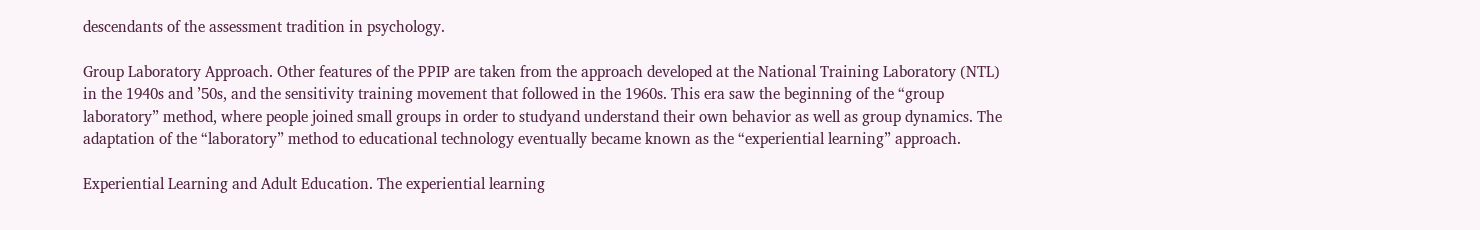descendants of the assessment tradition in psychology.

Group Laboratory Approach. Other features of the PPIP are taken from the approach developed at the National Training Laboratory (NTL) in the 1940s and ’50s, and the sensitivity training movement that followed in the 1960s. This era saw the beginning of the “group laboratory” method, where people joined small groups in order to studyand understand their own behavior as well as group dynamics. The adaptation of the “laboratory” method to educational technology eventually became known as the “experiential learning” approach.

Experiential Learning and Adult Education. The experiential learning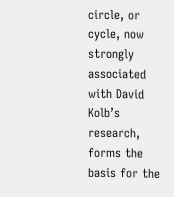circle, or cycle, now strongly associated with David Kolb’s research, forms the basis for the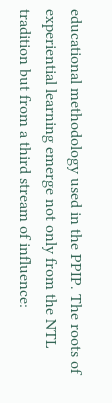educational methodology used in the PPIP. The roots of experiential learning emerge not only from the NTL tradition but from a third stream of influence: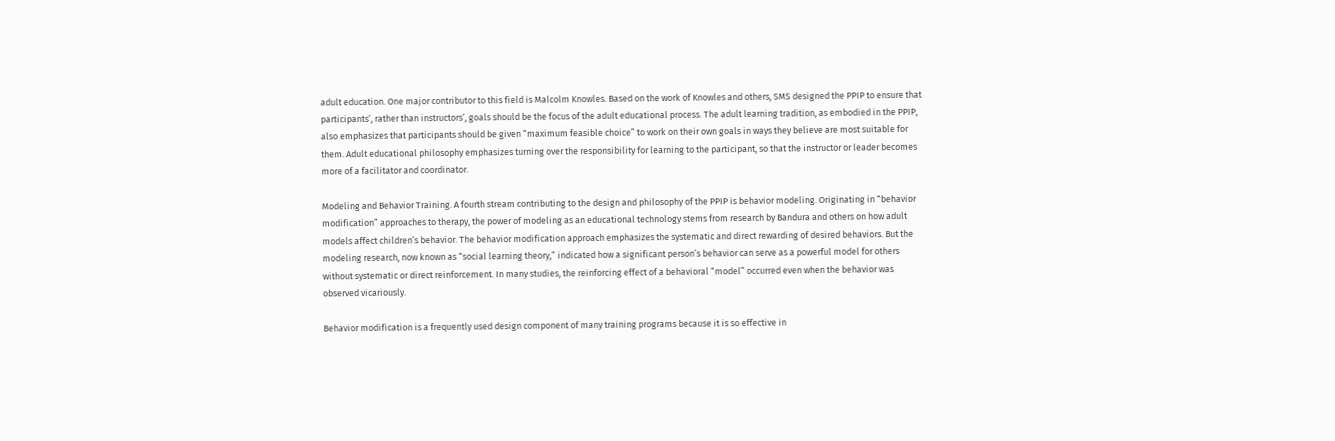adult education. One major contributor to this field is Malcolm Knowles. Based on the work of Knowles and others, SMS designed the PPIP to ensure that participants’, rather than instructors’, goals should be the focus of the adult educational process. The adult learning tradition, as embodied in the PPIP, also emphasizes that participants should be given “maximum feasible choice” to work on their own goals in ways they believe are most suitable for them. Adult educational philosophy emphasizes turning over the responsibility for learning to the participant, so that the instructor or leader becomes more of a facilitator and coordinator.

Modeling and Behavior Training. A fourth stream contributing to the design and philosophy of the PPIP is behavior modeling. Originating in “behavior modification” approaches to therapy, the power of modeling as an educational technology stems from research by Bandura and others on how adult models affect children’s behavior. The behavior modification approach emphasizes the systematic and direct rewarding of desired behaviors. But the modeling research, now known as “social learning theory,” indicated how a significant person’s behavior can serve as a powerful model for others without systematic or direct reinforcement. In many studies, the reinforcing effect of a behavioral “model” occurred even when the behavior was observed vicariously.

Behavior modification is a frequently used design component of many training programs because it is so effective in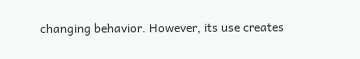changing behavior. However, its use creates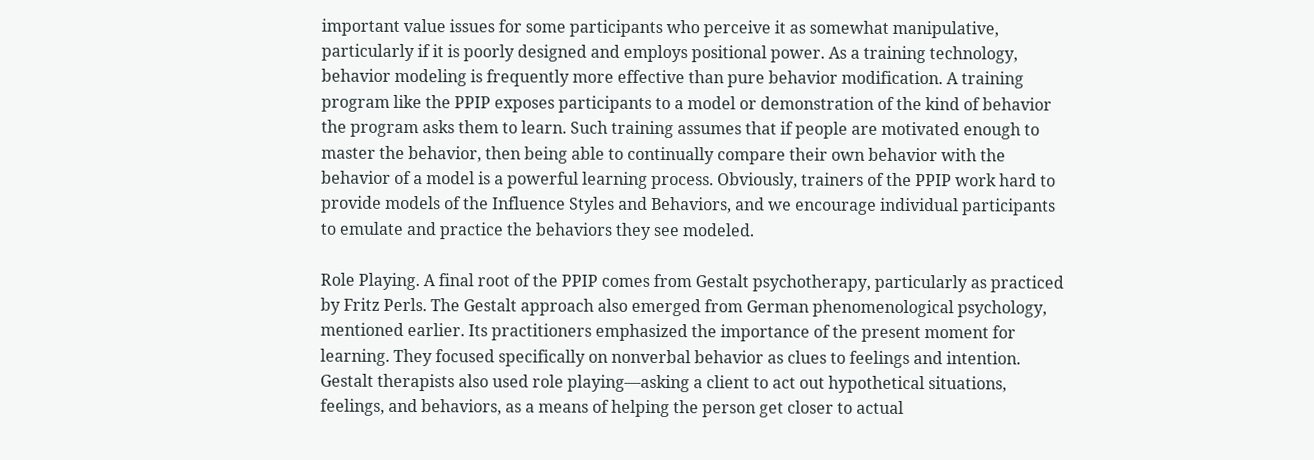important value issues for some participants who perceive it as somewhat manipulative, particularly if it is poorly designed and employs positional power. As a training technology, behavior modeling is frequently more effective than pure behavior modification. A training program like the PPIP exposes participants to a model or demonstration of the kind of behavior the program asks them to learn. Such training assumes that if people are motivated enough to master the behavior, then being able to continually compare their own behavior with the behavior of a model is a powerful learning process. Obviously, trainers of the PPIP work hard to provide models of the Influence Styles and Behaviors, and we encourage individual participants to emulate and practice the behaviors they see modeled.

Role Playing. A final root of the PPIP comes from Gestalt psychotherapy, particularly as practiced by Fritz Perls. The Gestalt approach also emerged from German phenomenological psychology, mentioned earlier. Its practitioners emphasized the importance of the present moment for learning. They focused specifically on nonverbal behavior as clues to feelings and intention. Gestalt therapists also used role playing—asking a client to act out hypothetical situations, feelings, and behaviors, as a means of helping the person get closer to actual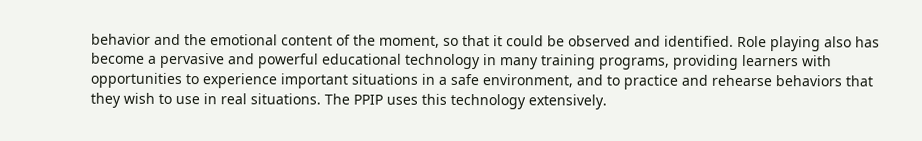behavior and the emotional content of the moment, so that it could be observed and identified. Role playing also has become a pervasive and powerful educational technology in many training programs, providing learners with opportunities to experience important situations in a safe environment, and to practice and rehearse behaviors that they wish to use in real situations. The PPIP uses this technology extensively.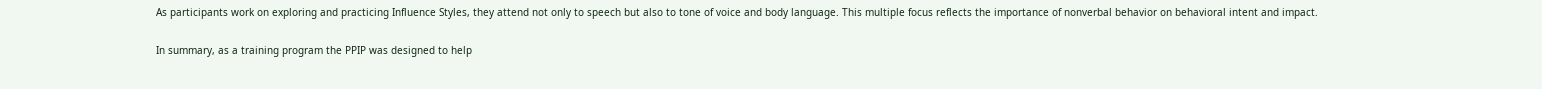As participants work on exploring and practicing Influence Styles, they attend not only to speech but also to tone of voice and body language. This multiple focus reflects the importance of nonverbal behavior on behavioral intent and impact.

In summary, as a training program the PPIP was designed to help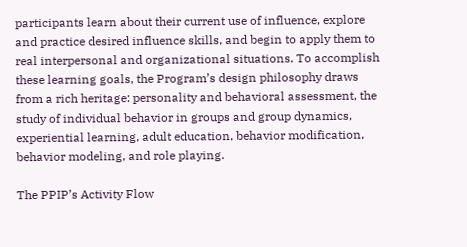participants learn about their current use of influence, explore and practice desired influence skills, and begin to apply them to real interpersonal and organizational situations. To accomplish these learning goals, the Program’s design philosophy draws from a rich heritage: personality and behavioral assessment, the study of individual behavior in groups and group dynamics, experiential learning, adult education, behavior modification, behavior modeling, and role playing.

The PPIP’s Activity Flow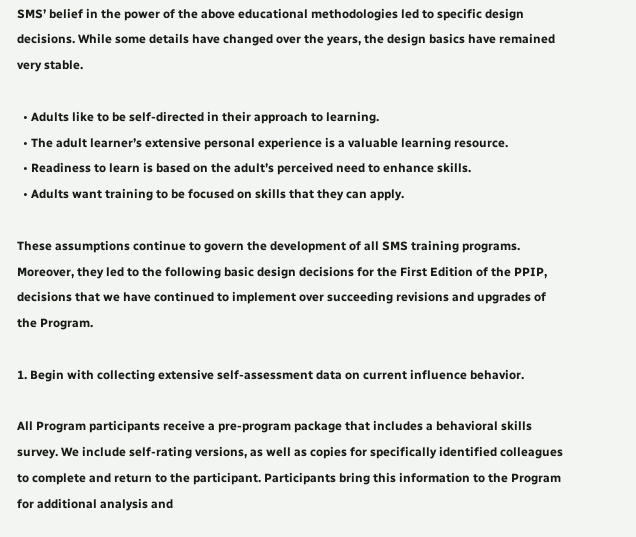SMS’ belief in the power of the above educational methodologies led to specific design decisions. While some details have changed over the years, the design basics have remained very stable.

  • Adults like to be self-directed in their approach to learning.
  • The adult learner’s extensive personal experience is a valuable learning resource.
  • Readiness to learn is based on the adult’s perceived need to enhance skills.
  • Adults want training to be focused on skills that they can apply.

These assumptions continue to govern the development of all SMS training programs. Moreover, they led to the following basic design decisions for the First Edition of the PPIP, decisions that we have continued to implement over succeeding revisions and upgrades of the Program.

1. Begin with collecting extensive self-assessment data on current influence behavior.

All Program participants receive a pre-program package that includes a behavioral skills survey. We include self-rating versions, as well as copies for specifically identified colleagues to complete and return to the participant. Participants bring this information to the Program for additional analysis and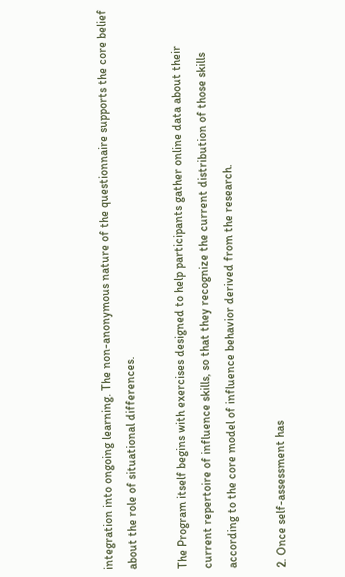integration into ongoing learning. The non-anonymous nature of the questionnaire supports the core belief about the role of situational differences.

The Program itself begins with exercises designed to help participants gather online data about their current repertoire of influence skills, so that they recognize the current distribution of those skills according to the core model of influence behavior derived from the research.

2. Once self-assessment has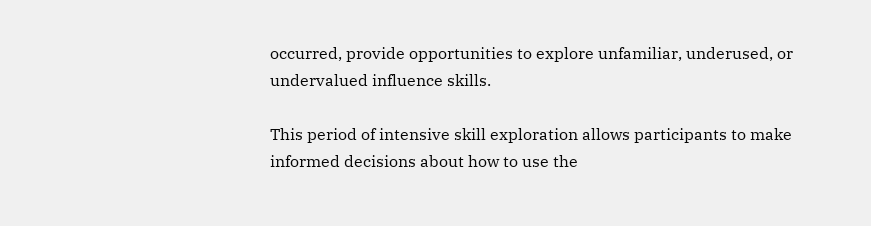occurred, provide opportunities to explore unfamiliar, underused, or undervalued influence skills.

This period of intensive skill exploration allows participants to make informed decisions about how to use the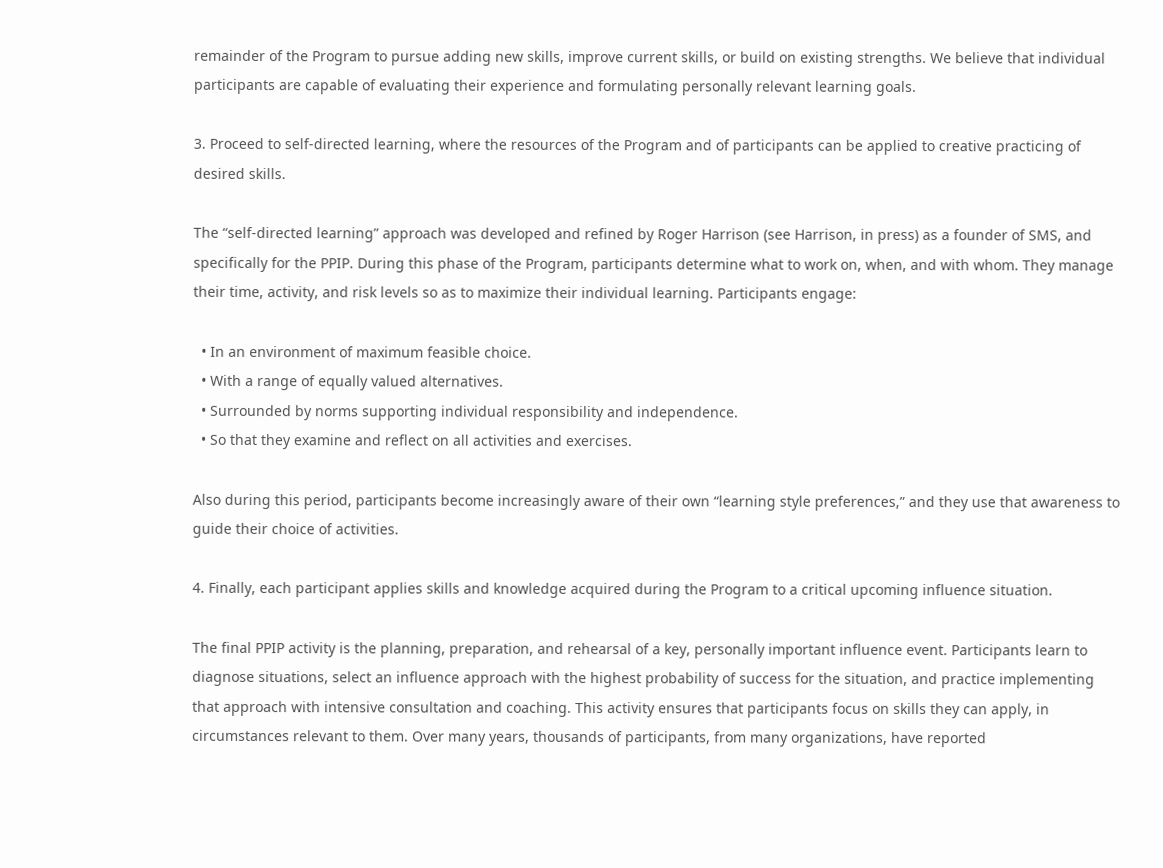remainder of the Program to pursue adding new skills, improve current skills, or build on existing strengths. We believe that individual participants are capable of evaluating their experience and formulating personally relevant learning goals.

3. Proceed to self-directed learning, where the resources of the Program and of participants can be applied to creative practicing of desired skills.

The “self-directed learning” approach was developed and refined by Roger Harrison (see Harrison, in press) as a founder of SMS, and specifically for the PPIP. During this phase of the Program, participants determine what to work on, when, and with whom. They manage their time, activity, and risk levels so as to maximize their individual learning. Participants engage:

  • In an environment of maximum feasible choice.
  • With a range of equally valued alternatives.
  • Surrounded by norms supporting individual responsibility and independence.
  • So that they examine and reflect on all activities and exercises.

Also during this period, participants become increasingly aware of their own “learning style preferences,” and they use that awareness to guide their choice of activities.

4. Finally, each participant applies skills and knowledge acquired during the Program to a critical upcoming influence situation.

The final PPIP activity is the planning, preparation, and rehearsal of a key, personally important influence event. Participants learn to diagnose situations, select an influence approach with the highest probability of success for the situation, and practice implementing that approach with intensive consultation and coaching. This activity ensures that participants focus on skills they can apply, in circumstances relevant to them. Over many years, thousands of participants, from many organizations, have reported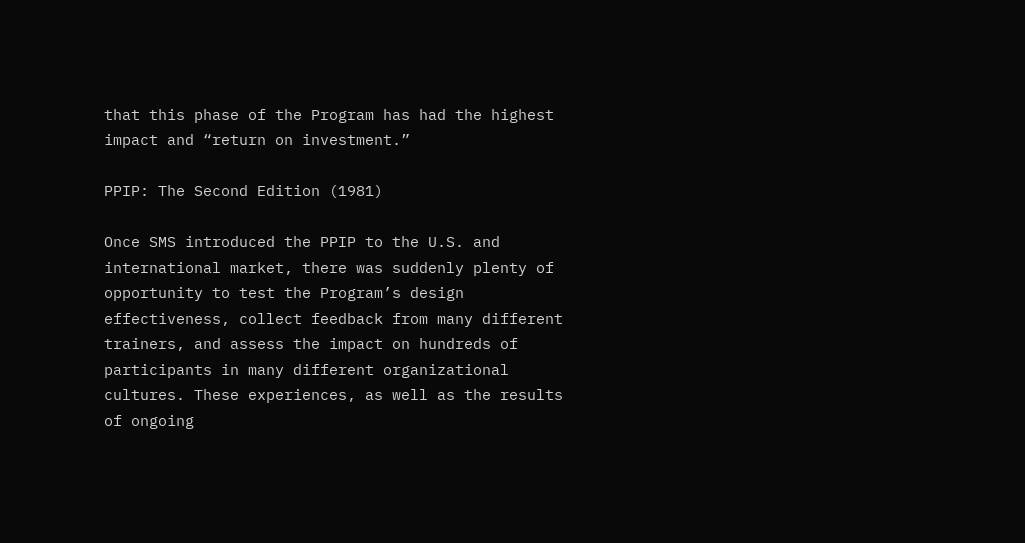that this phase of the Program has had the highest impact and “return on investment.”

PPIP: The Second Edition (1981)

Once SMS introduced the PPIP to the U.S. and international market, there was suddenly plenty of opportunity to test the Program’s design effectiveness, collect feedback from many different trainers, and assess the impact on hundreds of participants in many different organizational cultures. These experiences, as well as the results of ongoing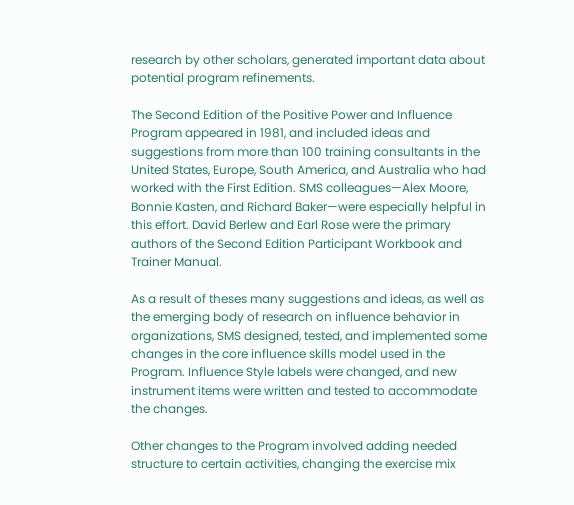research by other scholars, generated important data about potential program refinements.

The Second Edition of the Positive Power and Influence Program appeared in 1981, and included ideas and suggestions from more than 100 training consultants in the United States, Europe, South America, and Australia who had worked with the First Edition. SMS colleagues—Alex Moore, Bonnie Kasten, and Richard Baker—were especially helpful in this effort. David Berlew and Earl Rose were the primary authors of the Second Edition Participant Workbook and Trainer Manual.

As a result of theses many suggestions and ideas, as well as the emerging body of research on influence behavior in organizations, SMS designed, tested, and implemented some changes in the core influence skills model used in the Program. Influence Style labels were changed, and new instrument items were written and tested to accommodate the changes.

Other changes to the Program involved adding needed structure to certain activities, changing the exercise mix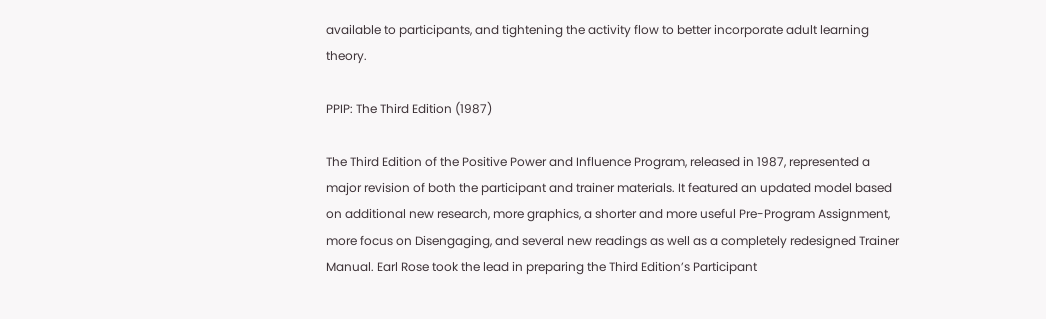available to participants, and tightening the activity flow to better incorporate adult learning theory.

PPIP: The Third Edition (1987)

The Third Edition of the Positive Power and Influence Program, released in 1987, represented a major revision of both the participant and trainer materials. It featured an updated model based on additional new research, more graphics, a shorter and more useful Pre-Program Assignment, more focus on Disengaging, and several new readings as well as a completely redesigned Trainer Manual. Earl Rose took the lead in preparing the Third Edition’s Participant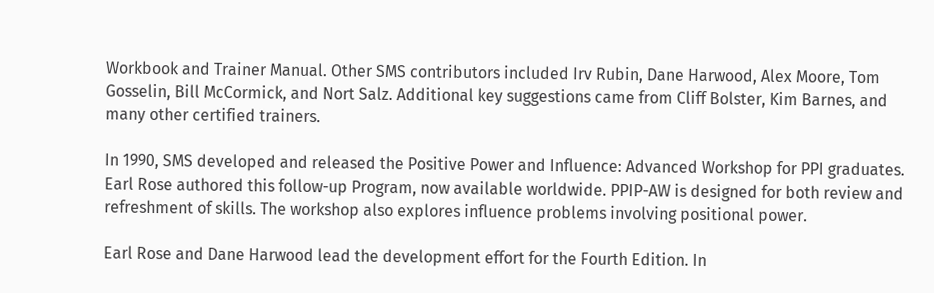Workbook and Trainer Manual. Other SMS contributors included Irv Rubin, Dane Harwood, Alex Moore, Tom Gosselin, Bill McCormick, and Nort Salz. Additional key suggestions came from Cliff Bolster, Kim Barnes, and many other certified trainers.

In 1990, SMS developed and released the Positive Power and Influence: Advanced Workshop for PPI graduates. Earl Rose authored this follow-up Program, now available worldwide. PPIP-AW is designed for both review and refreshment of skills. The workshop also explores influence problems involving positional power.

Earl Rose and Dane Harwood lead the development effort for the Fourth Edition. In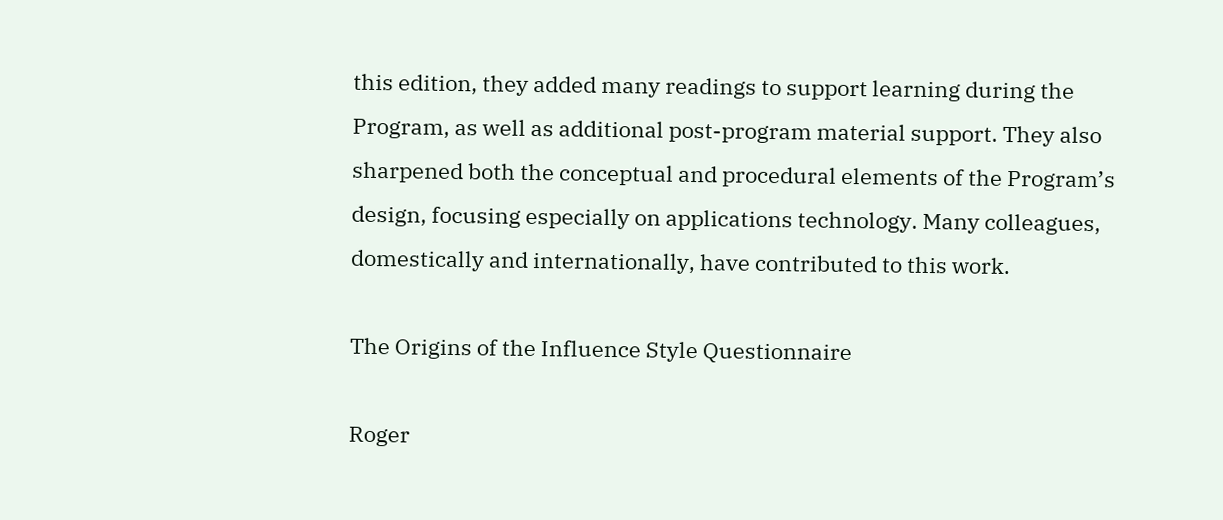this edition, they added many readings to support learning during the Program, as well as additional post-program material support. They also sharpened both the conceptual and procedural elements of the Program’s design, focusing especially on applications technology. Many colleagues, domestically and internationally, have contributed to this work.

The Origins of the Influence Style Questionnaire

Roger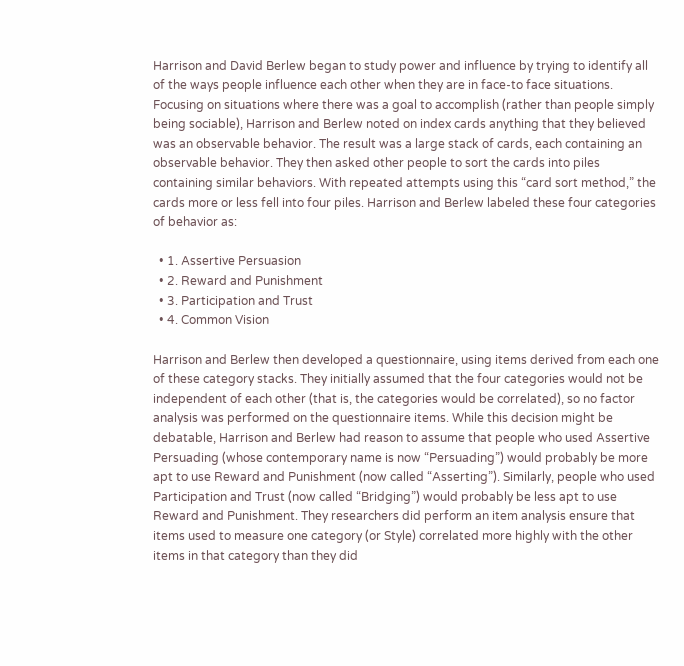Harrison and David Berlew began to study power and influence by trying to identify all of the ways people influence each other when they are in face-to face situations. Focusing on situations where there was a goal to accomplish (rather than people simply being sociable), Harrison and Berlew noted on index cards anything that they believed was an observable behavior. The result was a large stack of cards, each containing an observable behavior. They then asked other people to sort the cards into piles containing similar behaviors. With repeated attempts using this “card sort method,” the cards more or less fell into four piles. Harrison and Berlew labeled these four categories of behavior as:

  • 1. Assertive Persuasion
  • 2. Reward and Punishment
  • 3. Participation and Trust
  • 4. Common Vision

Harrison and Berlew then developed a questionnaire, using items derived from each one of these category stacks. They initially assumed that the four categories would not be independent of each other (that is, the categories would be correlated), so no factor analysis was performed on the questionnaire items. While this decision might be debatable, Harrison and Berlew had reason to assume that people who used Assertive Persuading (whose contemporary name is now “Persuading”) would probably be more apt to use Reward and Punishment (now called “Asserting”). Similarly, people who used Participation and Trust (now called “Bridging”) would probably be less apt to use Reward and Punishment. They researchers did perform an item analysis ensure that items used to measure one category (or Style) correlated more highly with the other items in that category than they did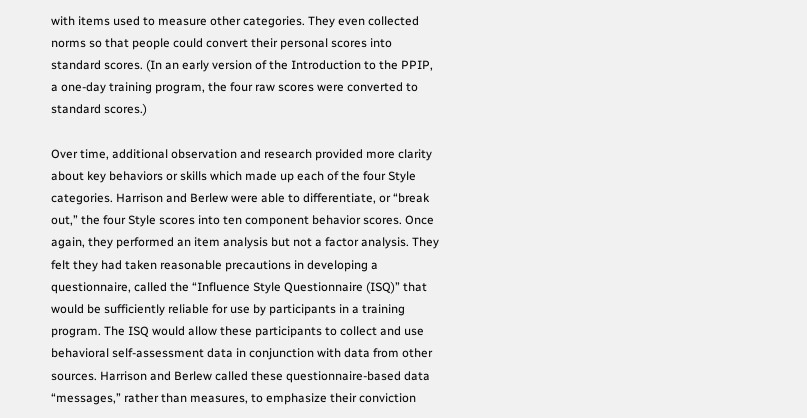with items used to measure other categories. They even collected norms so that people could convert their personal scores into standard scores. (In an early version of the Introduction to the PPIP, a one-day training program, the four raw scores were converted to standard scores.)

Over time, additional observation and research provided more clarity about key behaviors or skills which made up each of the four Style categories. Harrison and Berlew were able to differentiate, or “break out,” the four Style scores into ten component behavior scores. Once again, they performed an item analysis but not a factor analysis. They felt they had taken reasonable precautions in developing a questionnaire, called the “Influence Style Questionnaire (ISQ)” that would be sufficiently reliable for use by participants in a training program. The ISQ would allow these participants to collect and use behavioral self-assessment data in conjunction with data from other sources. Harrison and Berlew called these questionnaire-based data “messages,” rather than measures, to emphasize their conviction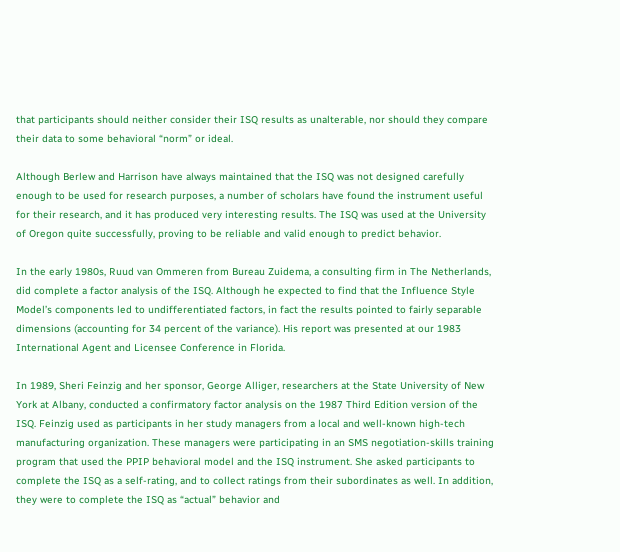that participants should neither consider their ISQ results as unalterable, nor should they compare their data to some behavioral “norm” or ideal.

Although Berlew and Harrison have always maintained that the ISQ was not designed carefully enough to be used for research purposes, a number of scholars have found the instrument useful for their research, and it has produced very interesting results. The ISQ was used at the University of Oregon quite successfully, proving to be reliable and valid enough to predict behavior.

In the early 1980s, Ruud van Ommeren from Bureau Zuidema, a consulting firm in The Netherlands, did complete a factor analysis of the ISQ. Although he expected to find that the Influence Style Model’s components led to undifferentiated factors, in fact the results pointed to fairly separable dimensions (accounting for 34 percent of the variance). His report was presented at our 1983 International Agent and Licensee Conference in Florida.

In 1989, Sheri Feinzig and her sponsor, George Alliger, researchers at the State University of New York at Albany, conducted a confirmatory factor analysis on the 1987 Third Edition version of the ISQ. Feinzig used as participants in her study managers from a local and well-known high-tech manufacturing organization. These managers were participating in an SMS negotiation-skills training program that used the PPIP behavioral model and the ISQ instrument. She asked participants to complete the ISQ as a self-rating, and to collect ratings from their subordinates as well. In addition, they were to complete the ISQ as “actual” behavior and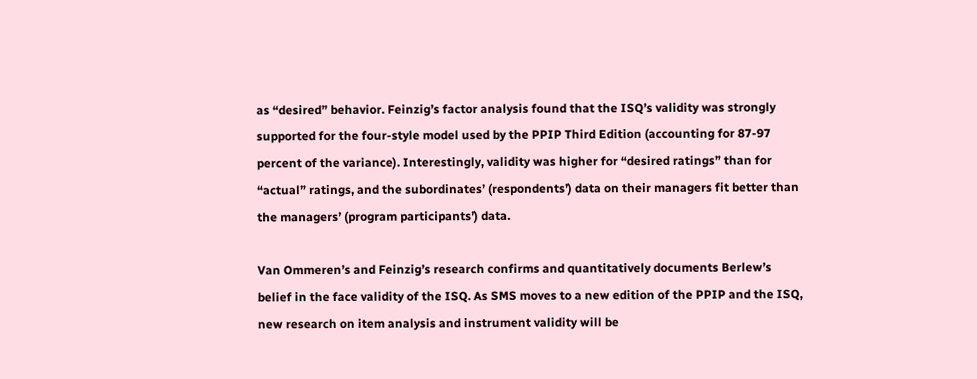as “desired” behavior. Feinzig’s factor analysis found that the ISQ’s validity was strongly supported for the four-style model used by the PPIP Third Edition (accounting for 87-97 percent of the variance). Interestingly, validity was higher for “desired ratings” than for “actual” ratings, and the subordinates’ (respondents’) data on their managers fit better than the managers’ (program participants’) data.

Van Ommeren’s and Feinzig’s research confirms and quantitatively documents Berlew’s belief in the face validity of the ISQ. As SMS moves to a new edition of the PPIP and the ISQ, new research on item analysis and instrument validity will be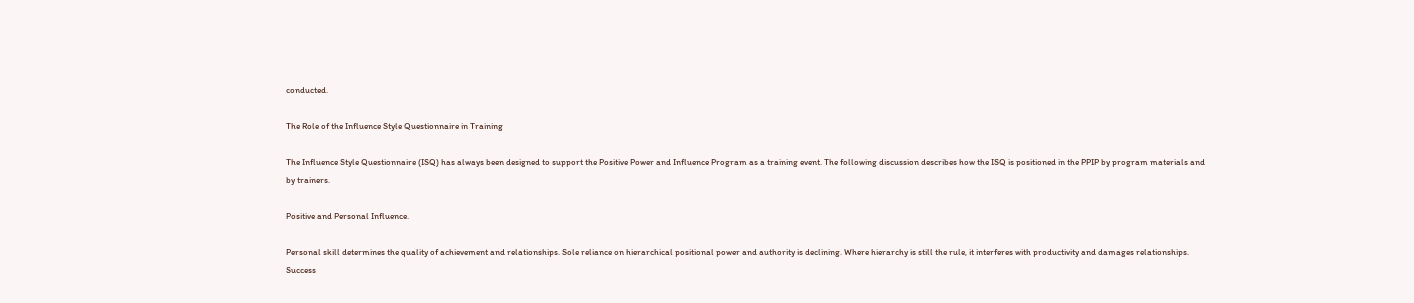conducted.

The Role of the Influence Style Questionnaire in Training

The Influence Style Questionnaire (ISQ) has always been designed to support the Positive Power and Influence Program as a training event. The following discussion describes how the ISQ is positioned in the PPIP by program materials and by trainers.

Positive and Personal Influence.

Personal skill determines the quality of achievement and relationships. Sole reliance on hierarchical positional power and authority is declining. Where hierarchy is still the rule, it interferes with productivity and damages relationships. Success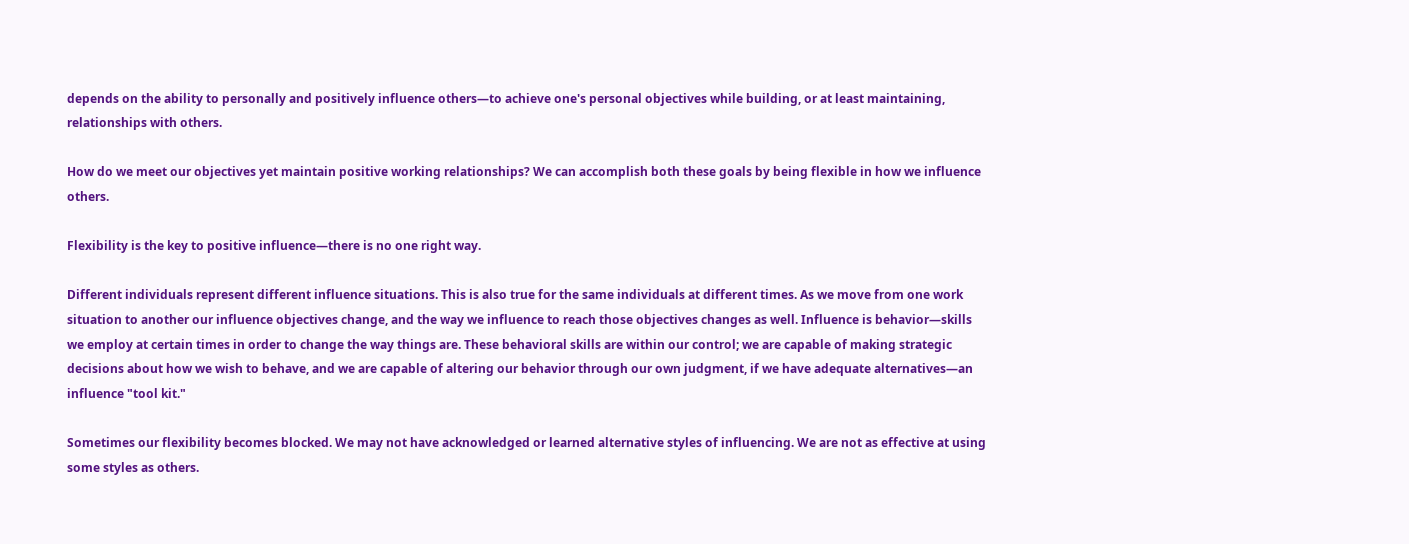depends on the ability to personally and positively influence others—to achieve one's personal objectives while building, or at least maintaining, relationships with others.

How do we meet our objectives yet maintain positive working relationships? We can accomplish both these goals by being flexible in how we influence others.

Flexibility is the key to positive influence—there is no one right way.

Different individuals represent different influence situations. This is also true for the same individuals at different times. As we move from one work situation to another our influence objectives change, and the way we influence to reach those objectives changes as well. Influence is behavior—skills we employ at certain times in order to change the way things are. These behavioral skills are within our control; we are capable of making strategic decisions about how we wish to behave, and we are capable of altering our behavior through our own judgment, if we have adequate alternatives—an influence "tool kit."

Sometimes our flexibility becomes blocked. We may not have acknowledged or learned alternative styles of influencing. We are not as effective at using some styles as others.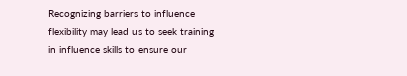Recognizing barriers to influence flexibility may lead us to seek training in influence skills to ensure our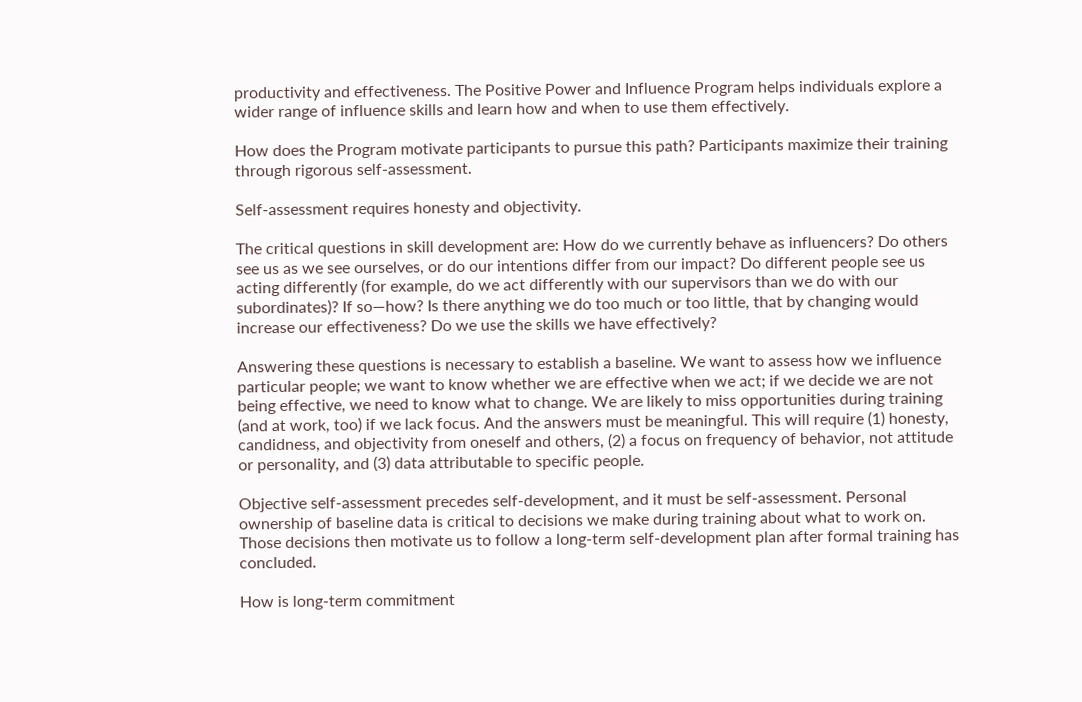productivity and effectiveness. The Positive Power and Influence Program helps individuals explore a wider range of influence skills and learn how and when to use them effectively.

How does the Program motivate participants to pursue this path? Participants maximize their training through rigorous self-assessment.

Self-assessment requires honesty and objectivity.

The critical questions in skill development are: How do we currently behave as influencers? Do others see us as we see ourselves, or do our intentions differ from our impact? Do different people see us acting differently (for example, do we act differently with our supervisors than we do with our subordinates)? If so—how? Is there anything we do too much or too little, that by changing would increase our effectiveness? Do we use the skills we have effectively?

Answering these questions is necessary to establish a baseline. We want to assess how we influence particular people; we want to know whether we are effective when we act; if we decide we are not being effective, we need to know what to change. We are likely to miss opportunities during training (and at work, too) if we lack focus. And the answers must be meaningful. This will require (1) honesty, candidness, and objectivity from oneself and others, (2) a focus on frequency of behavior, not attitude or personality, and (3) data attributable to specific people.

Objective self-assessment precedes self-development, and it must be self-assessment. Personal ownership of baseline data is critical to decisions we make during training about what to work on. Those decisions then motivate us to follow a long-term self-development plan after formal training has concluded.

How is long-term commitment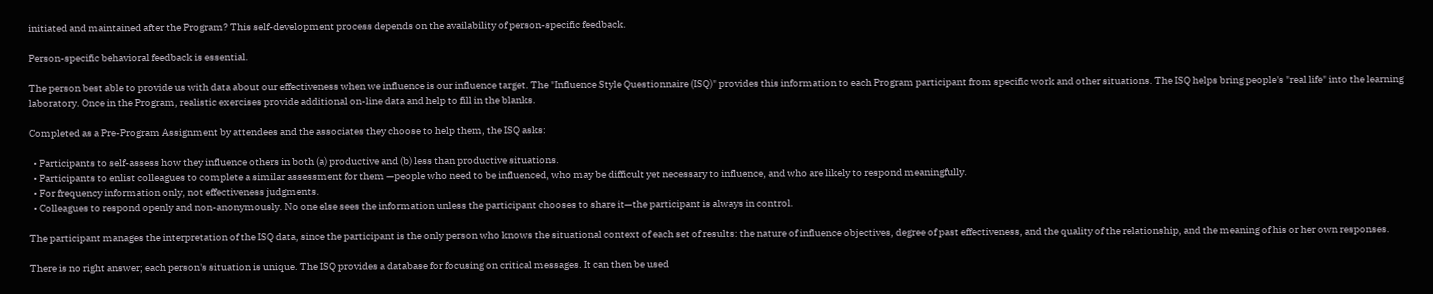initiated and maintained after the Program? This self-development process depends on the availability of person-specific feedback.

Person-specific behavioral feedback is essential.

The person best able to provide us with data about our effectiveness when we influence is our influence target. The "Influence Style Questionnaire (ISQ)" provides this information to each Program participant from specific work and other situations. The ISQ helps bring people's "real life" into the learning laboratory. Once in the Program, realistic exercises provide additional on-line data and help to fill in the blanks.

Completed as a Pre-Program Assignment by attendees and the associates they choose to help them, the ISQ asks:

  • Participants to self-assess how they influence others in both (a) productive and (b) less than productive situations.
  • Participants to enlist colleagues to complete a similar assessment for them —people who need to be influenced, who may be difficult yet necessary to influence, and who are likely to respond meaningfully.
  • For frequency information only, not effectiveness judgments.
  • Colleagues to respond openly and non-anonymously. No one else sees the information unless the participant chooses to share it—the participant is always in control.

The participant manages the interpretation of the ISQ data, since the participant is the only person who knows the situational context of each set of results: the nature of influence objectives, degree of past effectiveness, and the quality of the relationship, and the meaning of his or her own responses.

There is no right answer; each person's situation is unique. The ISQ provides a database for focusing on critical messages. It can then be used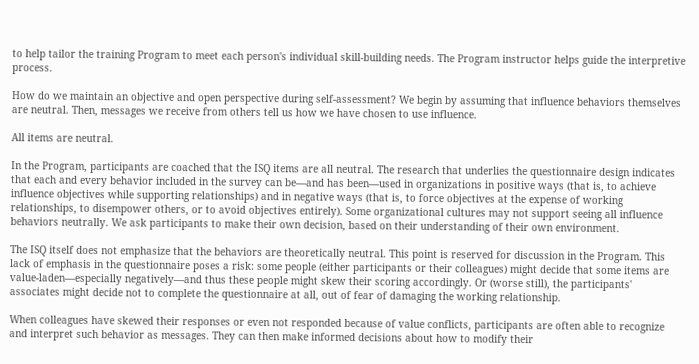to help tailor the training Program to meet each person's individual skill-building needs. The Program instructor helps guide the interpretive process.

How do we maintain an objective and open perspective during self-assessment? We begin by assuming that influence behaviors themselves are neutral. Then, messages we receive from others tell us how we have chosen to use influence.

All items are neutral.

In the Program, participants are coached that the ISQ items are all neutral. The research that underlies the questionnaire design indicates that each and every behavior included in the survey can be—and has been—used in organizations in positive ways (that is, to achieve influence objectives while supporting relationships) and in negative ways (that is, to force objectives at the expense of working relationships, to disempower others, or to avoid objectives entirely). Some organizational cultures may not support seeing all influence behaviors neutrally. We ask participants to make their own decision, based on their understanding of their own environment.

The ISQ itself does not emphasize that the behaviors are theoretically neutral. This point is reserved for discussion in the Program. This lack of emphasis in the questionnaire poses a risk: some people (either participants or their colleagues) might decide that some items are value-laden—especially negatively—and thus these people might skew their scoring accordingly. Or (worse still), the participants' associates might decide not to complete the questionnaire at all, out of fear of damaging the working relationship.

When colleagues have skewed their responses or even not responded because of value conflicts, participants are often able to recognize and interpret such behavior as messages. They can then make informed decisions about how to modify their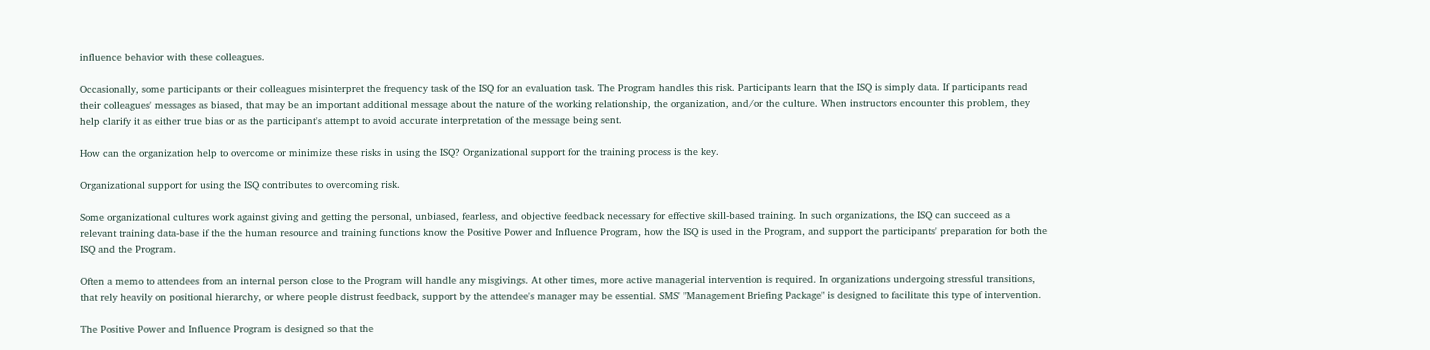influence behavior with these colleagues.

Occasionally, some participants or their colleagues misinterpret the frequency task of the ISQ for an evaluation task. The Program handles this risk. Participants learn that the ISQ is simply data. If participants read their colleagues' messages as biased, that may be an important additional message about the nature of the working relationship, the organization, and/or the culture. When instructors encounter this problem, they help clarify it as either true bias or as the participant's attempt to avoid accurate interpretation of the message being sent.

How can the organization help to overcome or minimize these risks in using the ISQ? Organizational support for the training process is the key.

Organizational support for using the ISQ contributes to overcoming risk.

Some organizational cultures work against giving and getting the personal, unbiased, fearless, and objective feedback necessary for effective skill-based training. In such organizations, the ISQ can succeed as a relevant training data-base if the the human resource and training functions know the Positive Power and Influence Program, how the ISQ is used in the Program, and support the participants' preparation for both the ISQ and the Program.

Often a memo to attendees from an internal person close to the Program will handle any misgivings. At other times, more active managerial intervention is required. In organizations undergoing stressful transitions, that rely heavily on positional hierarchy, or where people distrust feedback, support by the attendee's manager may be essential. SMS' "Management Briefing Package" is designed to facilitate this type of intervention.

The Positive Power and Influence Program is designed so that the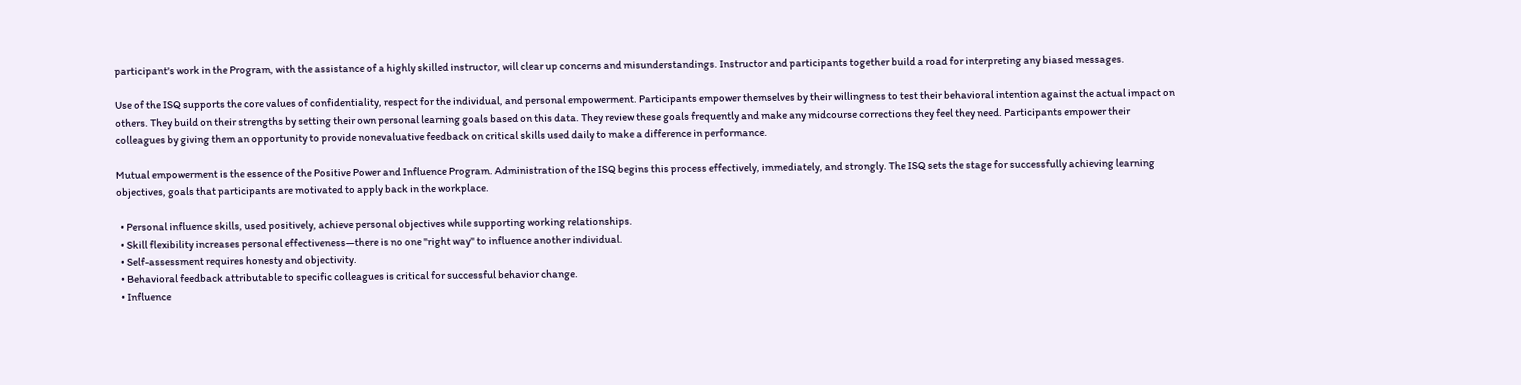participant's work in the Program, with the assistance of a highly skilled instructor, will clear up concerns and misunderstandings. Instructor and participants together build a road for interpreting any biased messages.

Use of the ISQ supports the core values of confidentiality, respect for the individual, and personal empowerment. Participants empower themselves by their willingness to test their behavioral intention against the actual impact on others. They build on their strengths by setting their own personal learning goals based on this data. They review these goals frequently and make any midcourse corrections they feel they need. Participants empower their colleagues by giving them an opportunity to provide nonevaluative feedback on critical skills used daily to make a difference in performance.

Mutual empowerment is the essence of the Positive Power and Influence Program. Administration of the ISQ begins this process effectively, immediately, and strongly. The ISQ sets the stage for successfully achieving learning objectives, goals that participants are motivated to apply back in the workplace.

  • Personal influence skills, used positively, achieve personal objectives while supporting working relationships.
  • Skill flexibility increases personal effectiveness—there is no one "right way" to influence another individual.
  • Self-assessment requires honesty and objectivity.
  • Behavioral feedback attributable to specific colleagues is critical for successful behavior change.
  • Influence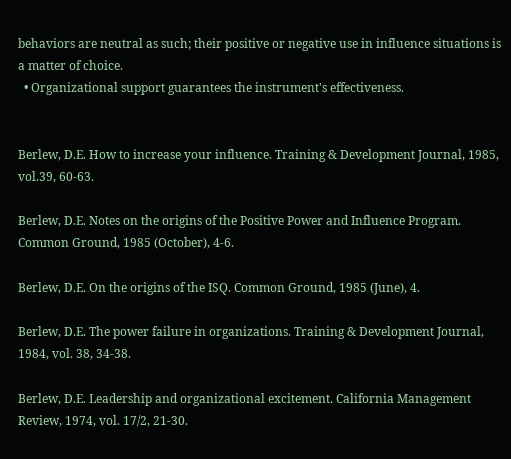behaviors are neutral as such; their positive or negative use in influence situations is a matter of choice.
  • Organizational support guarantees the instrument's effectiveness.


Berlew, D.E. How to increase your influence. Training & Development Journal, 1985, vol.39, 60-63.

Berlew, D.E. Notes on the origins of the Positive Power and Influence Program. Common Ground, 1985 (October), 4-6.

Berlew, D.E. On the origins of the ISQ. Common Ground, 1985 (June), 4.

Berlew, D.E. The power failure in organizations. Training & Development Journal, 1984, vol. 38, 34-38.

Berlew, D.E. Leadership and organizational excitement. California Management Review, 1974, vol. 17/2, 21-30.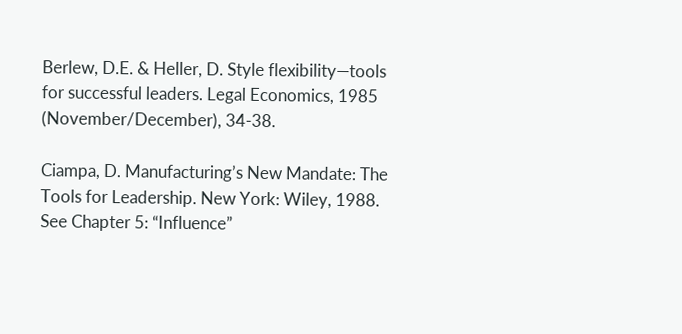Berlew, D.E. & Heller, D. Style flexibility—tools for successful leaders. Legal Economics, 1985 (November/December), 34-38.

Ciampa, D. Manufacturing’s New Mandate: The Tools for Leadership. New York: Wiley, 1988. See Chapter 5: “Influence”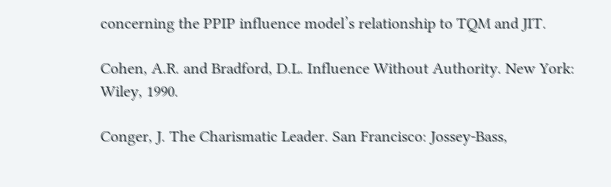concerning the PPIP influence model’s relationship to TQM and JIT.

Cohen, A.R. and Bradford, D.L. Influence Without Authority. New York: Wiley, 1990.

Conger, J. The Charismatic Leader. San Francisco: Jossey-Bass,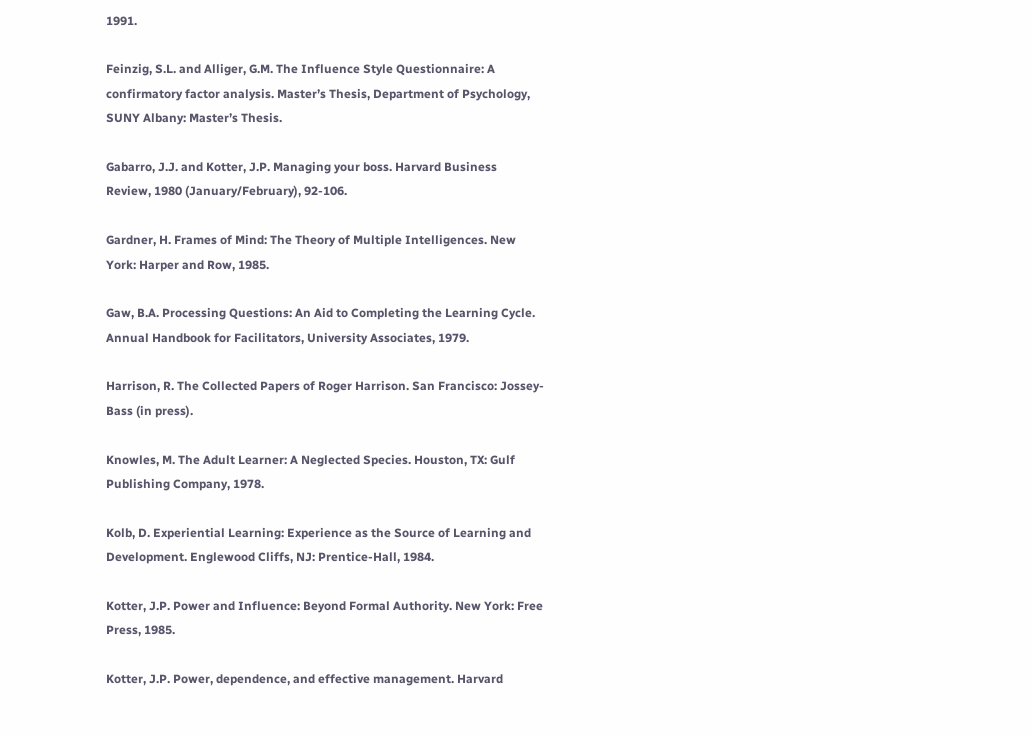1991.

Feinzig, S.L. and Alliger, G.M. The Influence Style Questionnaire: A confirmatory factor analysis. Master’s Thesis, Department of Psychology, SUNY Albany: Master’s Thesis.

Gabarro, J.J. and Kotter, J.P. Managing your boss. Harvard Business Review, 1980 (January/February), 92-106.

Gardner, H. Frames of Mind: The Theory of Multiple Intelligences. New York: Harper and Row, 1985.

Gaw, B.A. Processing Questions: An Aid to Completing the Learning Cycle. Annual Handbook for Facilitators, University Associates, 1979.

Harrison, R. The Collected Papers of Roger Harrison. San Francisco: Jossey-Bass (in press).

Knowles, M. The Adult Learner: A Neglected Species. Houston, TX: Gulf Publishing Company, 1978.

Kolb, D. Experiential Learning: Experience as the Source of Learning and Development. Englewood Cliffs, NJ: Prentice-Hall, 1984.

Kotter, J.P. Power and Influence: Beyond Formal Authority. New York: Free Press, 1985.

Kotter, J.P. Power, dependence, and effective management. Harvard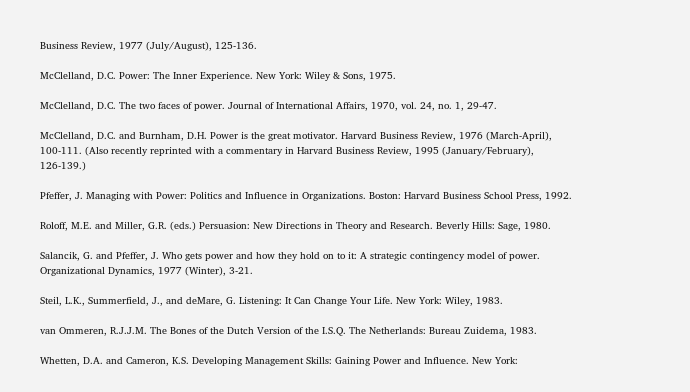Business Review, 1977 (July/August), 125-136.

McClelland, D.C. Power: The Inner Experience. New York: Wiley & Sons, 1975.

McClelland, D.C. The two faces of power. Journal of International Affairs, 1970, vol. 24, no. 1, 29-47.

McClelland, D.C. and Burnham, D.H. Power is the great motivator. Harvard Business Review, 1976 (March-April), 100-111. (Also recently reprinted with a commentary in Harvard Business Review, 1995 (January/February), 126-139.)

Pfeffer, J. Managing with Power: Politics and Influence in Organizations. Boston: Harvard Business School Press, 1992.

Roloff, M.E. and Miller, G.R. (eds.) Persuasion: New Directions in Theory and Research. Beverly Hills: Sage, 1980.

Salancik, G. and Pfeffer, J. Who gets power and how they hold on to it: A strategic contingency model of power. Organizational Dynamics, 1977 (Winter), 3-21.

Steil, L.K., Summerfield, J., and deMare, G. Listening: It Can Change Your Life. New York: Wiley, 1983.

van Ommeren, R.J.J.M. The Bones of the Dutch Version of the I.S.Q. The Netherlands: Bureau Zuidema, 1983.

Whetten, D.A. and Cameron, K.S. Developing Management Skills: Gaining Power and Influence. New York: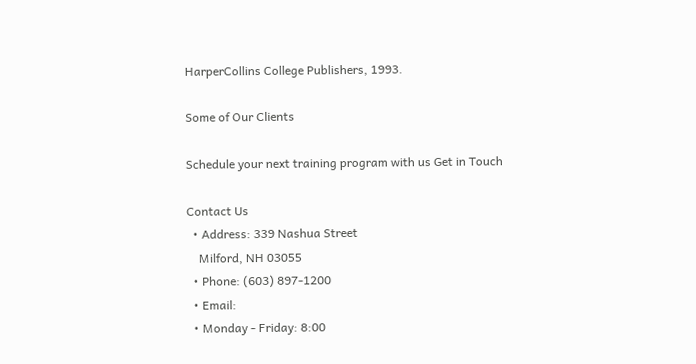HarperCollins College Publishers, 1993.

Some of Our Clients

Schedule your next training program with us Get in Touch

Contact Us
  • Address: 339 Nashua Street
    Milford, NH 03055
  • Phone: (603) 897-1200
  • Email:
  • Monday - Friday: 8:00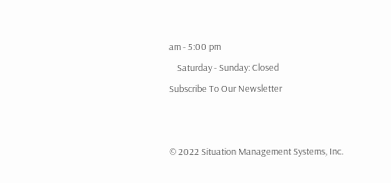am - 5:00 pm
    Saturday - Sunday: Closed
Subscribe To Our Newsletter


© 2022 Situation Management Systems, Inc.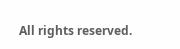All rights reserved.